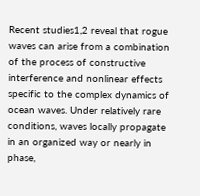Recent studies1,2 reveal that rogue waves can arise from a combination of the process of constructive interference and nonlinear effects specific to the complex dynamics of ocean waves. Under relatively rare conditions, waves locally propagate in an organized way or nearly in phase,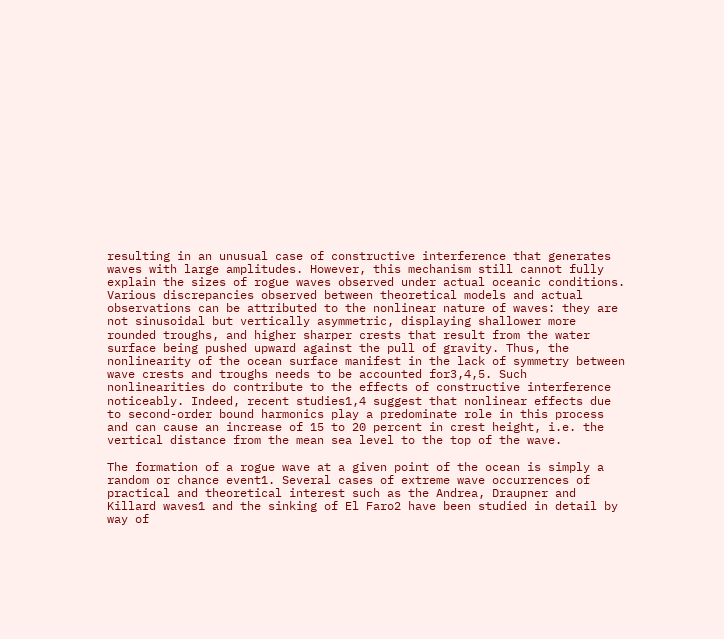resulting in an unusual case of constructive interference that generates waves with large amplitudes. However, this mechanism still cannot fully explain the sizes of rogue waves observed under actual oceanic conditions. Various discrepancies observed between theoretical models and actual observations can be attributed to the nonlinear nature of waves: they are not sinusoidal but vertically asymmetric, displaying shallower more rounded troughs, and higher sharper crests that result from the water surface being pushed upward against the pull of gravity. Thus, the nonlinearity of the ocean surface manifest in the lack of symmetry between wave crests and troughs needs to be accounted for3,4,5. Such nonlinearities do contribute to the effects of constructive interference noticeably. Indeed, recent studies1,4 suggest that nonlinear effects due to second-order bound harmonics play a predominate role in this process and can cause an increase of 15 to 20 percent in crest height, i.e. the vertical distance from the mean sea level to the top of the wave.

The formation of a rogue wave at a given point of the ocean is simply a random or chance event1. Several cases of extreme wave occurrences of practical and theoretical interest such as the Andrea, Draupner and Killard waves1 and the sinking of El Faro2 have been studied in detail by way of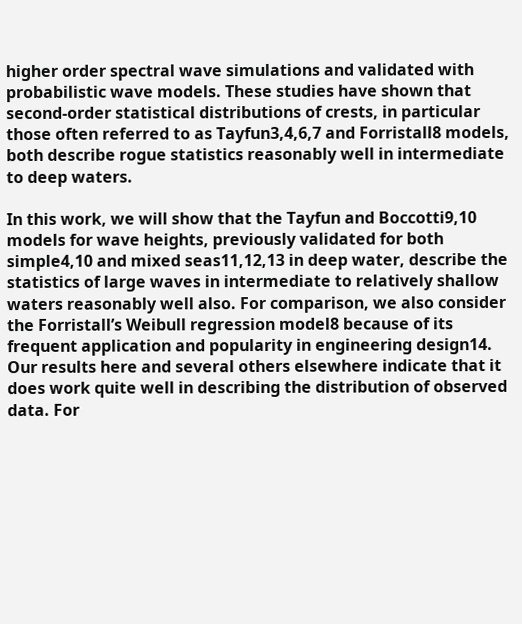higher order spectral wave simulations and validated with probabilistic wave models. These studies have shown that second-order statistical distributions of crests, in particular those often referred to as Tayfun3,4,6,7 and Forristall8 models, both describe rogue statistics reasonably well in intermediate to deep waters.

In this work, we will show that the Tayfun and Boccotti9,10 models for wave heights, previously validated for both simple4,10 and mixed seas11,12,13 in deep water, describe the statistics of large waves in intermediate to relatively shallow waters reasonably well also. For comparison, we also consider the Forristall’s Weibull regression model8 because of its frequent application and popularity in engineering design14. Our results here and several others elsewhere indicate that it does work quite well in describing the distribution of observed data. For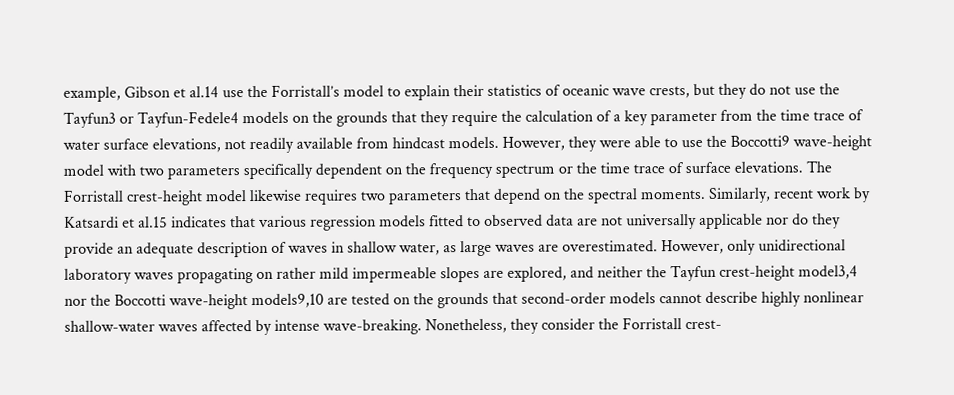example, Gibson et al.14 use the Forristall’s model to explain their statistics of oceanic wave crests, but they do not use the Tayfun3 or Tayfun-Fedele4 models on the grounds that they require the calculation of a key parameter from the time trace of water surface elevations, not readily available from hindcast models. However, they were able to use the Boccotti9 wave-height model with two parameters specifically dependent on the frequency spectrum or the time trace of surface elevations. The Forristall crest-height model likewise requires two parameters that depend on the spectral moments. Similarly, recent work by Katsardi et al.15 indicates that various regression models fitted to observed data are not universally applicable nor do they provide an adequate description of waves in shallow water, as large waves are overestimated. However, only unidirectional laboratory waves propagating on rather mild impermeable slopes are explored, and neither the Tayfun crest-height model3,4 nor the Boccotti wave-height models9,10 are tested on the grounds that second-order models cannot describe highly nonlinear shallow-water waves affected by intense wave-breaking. Nonetheless, they consider the Forristall crest-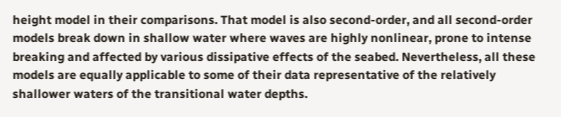height model in their comparisons. That model is also second-order, and all second-order models break down in shallow water where waves are highly nonlinear, prone to intense breaking and affected by various dissipative effects of the seabed. Nevertheless, all these models are equally applicable to some of their data representative of the relatively shallower waters of the transitional water depths.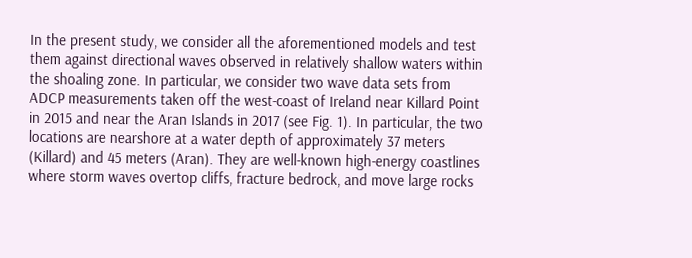In the present study, we consider all the aforementioned models and test them against directional waves observed in relatively shallow waters within the shoaling zone. In particular, we consider two wave data sets from ADCP measurements taken off the west-coast of Ireland near Killard Point in 2015 and near the Aran Islands in 2017 (see Fig. 1). In particular, the two locations are nearshore at a water depth of approximately 37 meters (Killard) and 45 meters (Aran). They are well-known high-energy coastlines where storm waves overtop cliffs, fracture bedrock, and move large rocks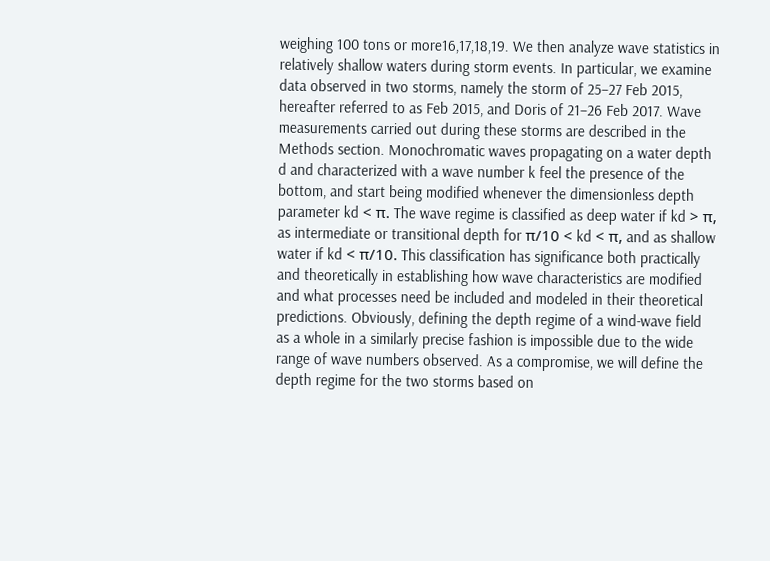weighing 100 tons or more16,17,18,19. We then analyze wave statistics in relatively shallow waters during storm events. In particular, we examine data observed in two storms, namely the storm of 25–27 Feb 2015, hereafter referred to as Feb 2015, and Doris of 21–26 Feb 2017. Wave measurements carried out during these storms are described in the Methods section. Monochromatic waves propagating on a water depth d and characterized with a wave number k feel the presence of the bottom, and start being modified whenever the dimensionless depth parameter kd < π. The wave regime is classified as deep water if kd > π, as intermediate or transitional depth for π/10 < kd < π, and as shallow water if kd < π/10. This classification has significance both practically and theoretically in establishing how wave characteristics are modified and what processes need be included and modeled in their theoretical predictions. Obviously, defining the depth regime of a wind-wave field as a whole in a similarly precise fashion is impossible due to the wide range of wave numbers observed. As a compromise, we will define the depth regime for the two storms based on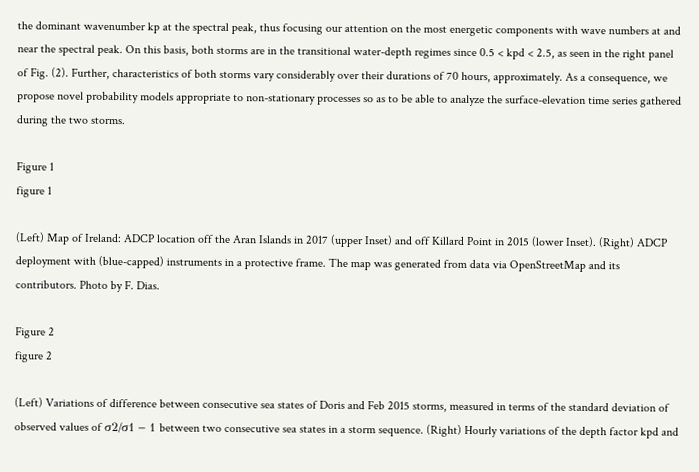the dominant wavenumber kp at the spectral peak, thus focusing our attention on the most energetic components with wave numbers at and near the spectral peak. On this basis, both storms are in the transitional water-depth regimes since 0.5 < kpd < 2.5, as seen in the right panel of Fig. (2). Further, characteristics of both storms vary considerably over their durations of 70 hours, approximately. As a consequence, we propose novel probability models appropriate to non-stationary processes so as to be able to analyze the surface-elevation time series gathered during the two storms.

Figure 1
figure 1

(Left) Map of Ireland: ADCP location off the Aran Islands in 2017 (upper Inset) and off Killard Point in 2015 (lower Inset). (Right) ADCP deployment with (blue-capped) instruments in a protective frame. The map was generated from data via OpenStreetMap and its contributors. Photo by F. Dias.

Figure 2
figure 2

(Left) Variations of difference between consecutive sea states of Doris and Feb 2015 storms, measured in terms of the standard deviation of observed values of σ2/σ1 − 1 between two consecutive sea states in a storm sequence. (Right) Hourly variations of the depth factor kpd and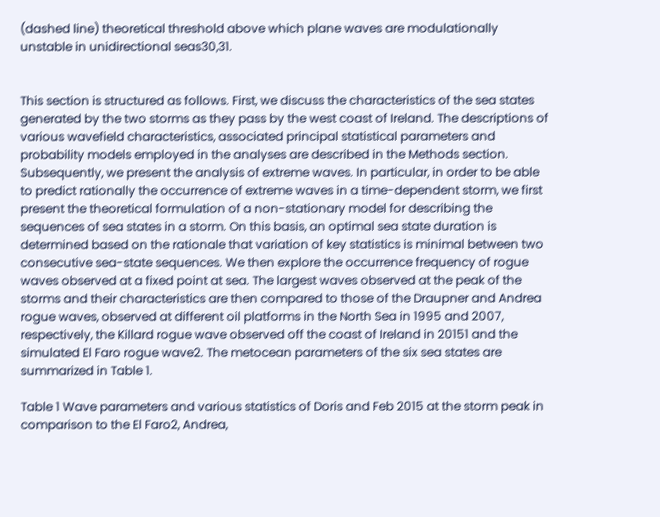(dashed line) theoretical threshold above which plane waves are modulationally unstable in unidirectional seas30,31.


This section is structured as follows. First, we discuss the characteristics of the sea states generated by the two storms as they pass by the west coast of Ireland. The descriptions of various wavefield characteristics, associated principal statistical parameters and probability models employed in the analyses are described in the Methods section. Subsequently, we present the analysis of extreme waves. In particular, in order to be able to predict rationally the occurrence of extreme waves in a time-dependent storm, we first present the theoretical formulation of a non-stationary model for describing the sequences of sea states in a storm. On this basis, an optimal sea state duration is determined based on the rationale that variation of key statistics is minimal between two consecutive sea-state sequences. We then explore the occurrence frequency of rogue waves observed at a fixed point at sea. The largest waves observed at the peak of the storms and their characteristics are then compared to those of the Draupner and Andrea rogue waves, observed at different oil platforms in the North Sea in 1995 and 2007, respectively, the Killard rogue wave observed off the coast of Ireland in 20151 and the simulated El Faro rogue wave2. The metocean parameters of the six sea states are summarized in Table 1.

Table 1 Wave parameters and various statistics of Doris and Feb 2015 at the storm peak in comparison to the El Faro2, Andrea,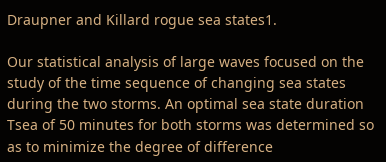Draupner and Killard rogue sea states1.

Our statistical analysis of large waves focused on the study of the time sequence of changing sea states during the two storms. An optimal sea state duration Tsea of 50 minutes for both storms was determined so as to minimize the degree of difference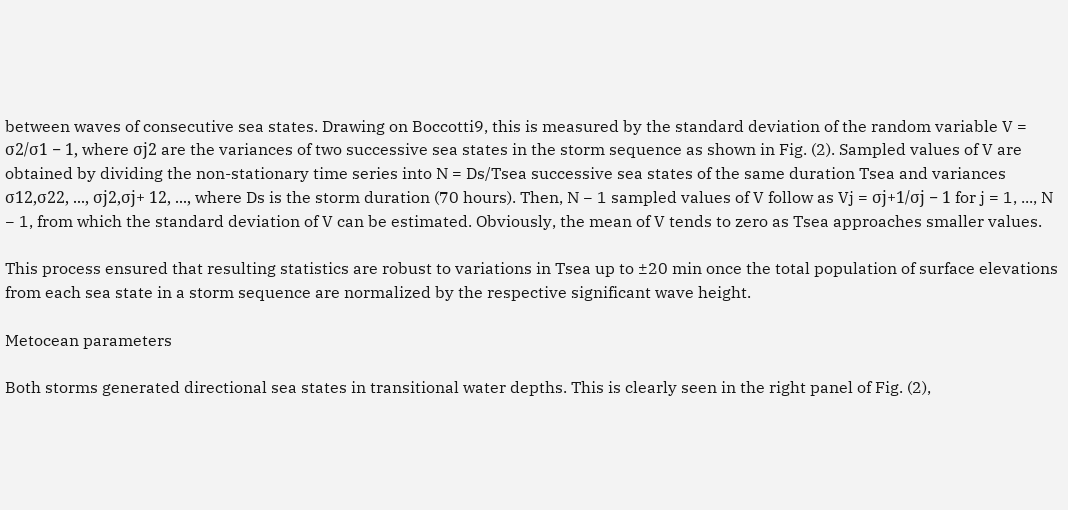between waves of consecutive sea states. Drawing on Boccotti9, this is measured by the standard deviation of the random variable V = σ2/σ1 − 1, where σj2 are the variances of two successive sea states in the storm sequence as shown in Fig. (2). Sampled values of V are obtained by dividing the non-stationary time series into N = Ds/Tsea successive sea states of the same duration Tsea and variances σ12,σ22, ..., σj2,σj+ 12, ..., where Ds is the storm duration (70 hours). Then, N − 1 sampled values of V follow as Vj = σj+1/σj − 1 for j = 1, ..., N − 1, from which the standard deviation of V can be estimated. Obviously, the mean of V tends to zero as Tsea approaches smaller values.

This process ensured that resulting statistics are robust to variations in Tsea up to ±20 min once the total population of surface elevations from each sea state in a storm sequence are normalized by the respective significant wave height.

Metocean parameters

Both storms generated directional sea states in transitional water depths. This is clearly seen in the right panel of Fig. (2),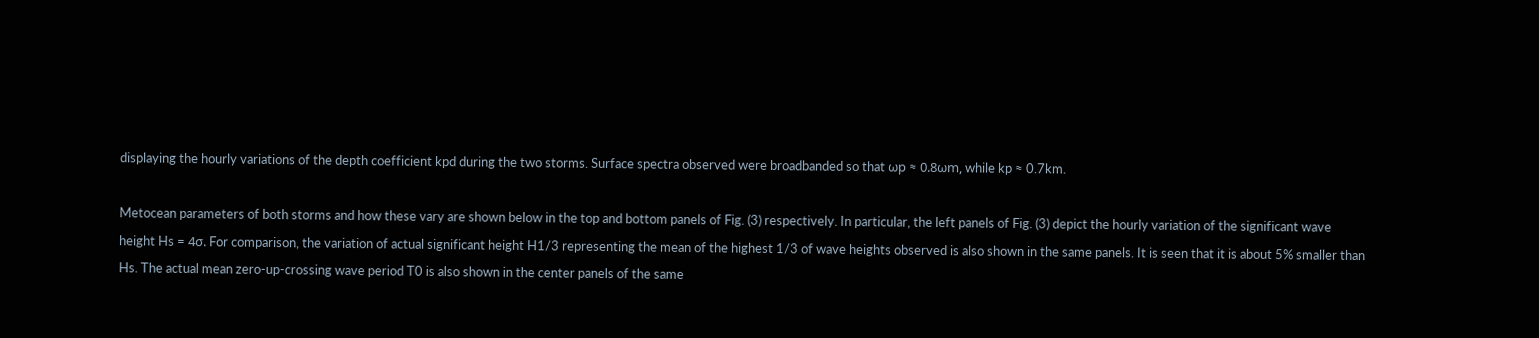displaying the hourly variations of the depth coefficient kpd during the two storms. Surface spectra observed were broadbanded so that ωp ≈ 0.8ωm, while kp ≈ 0.7km.

Metocean parameters of both storms and how these vary are shown below in the top and bottom panels of Fig. (3) respectively. In particular, the left panels of Fig. (3) depict the hourly variation of the significant wave height Hs = 4σ. For comparison, the variation of actual significant height H1/3 representing the mean of the highest 1/3 of wave heights observed is also shown in the same panels. It is seen that it is about 5% smaller than Hs. The actual mean zero-up-crossing wave period T0 is also shown in the center panels of the same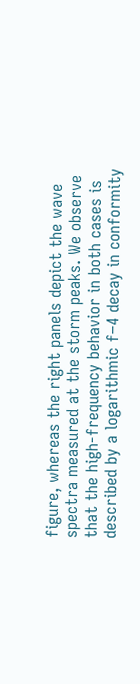figure, whereas the right panels depict the wave spectra measured at the storm peaks. We observe that the high-frequency behavior in both cases is described by a logarithmic f−4 decay in conformity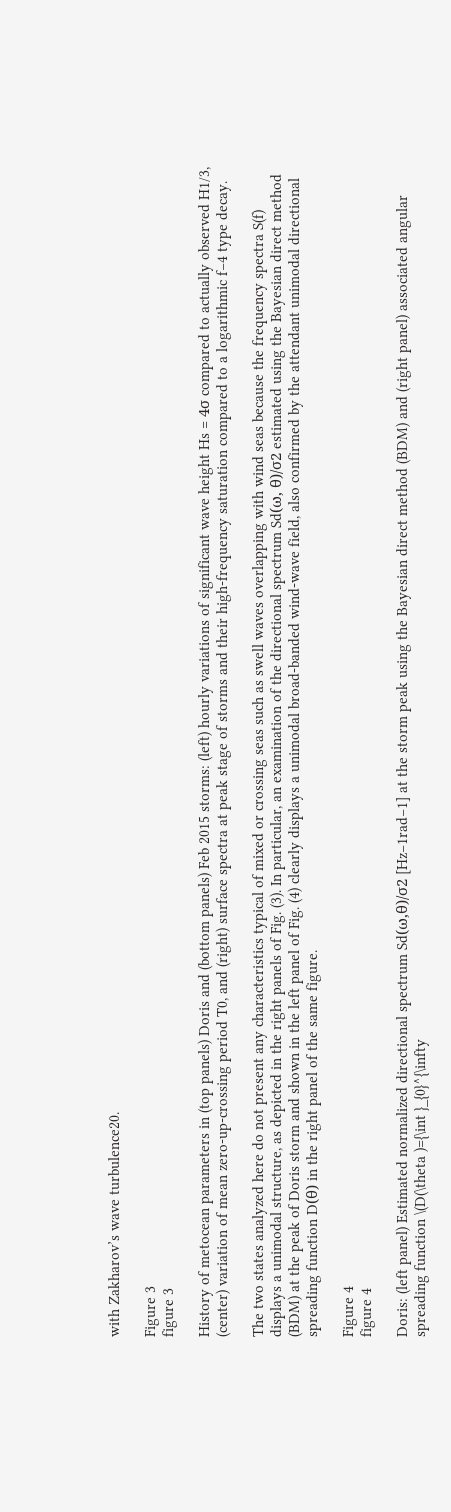with Zakharov’s wave turbulence20.

Figure 3
figure 3

History of metocean parameters in (top panels) Doris and (bottom panels) Feb 2015 storms: (left) hourly variations of significant wave height Hs = 4σ compared to actually observed H1/3, (center) variation of mean zero-up-crossing period T0, and (right) surface spectra at peak stage of storms and their high-frequency saturation compared to a logarithmic f−4 type decay.

The two states analyzed here do not present any characteristics typical of mixed or crossing seas such as swell waves overlapping with wind seas because the frequency spectra S(f) displays a unimodal structure, as depicted in the right panels of Fig. (3). In particular, an examination of the directional spectrum Sd(ω, θ)/σ2 estimated using the Bayesian direct method (BDM) at the peak of Doris storm and shown in the left panel of Fig. (4) clearly displays a unimodal broad-banded wind-wave field, also confirmed by the attendant unimodal directional spreading function D(θ) in the right panel of the same figure.

Figure 4
figure 4

Doris: (left panel) Estimated normalized directional spectrum Sd(ω,θ)/σ2 [Hz−1rad−1] at the storm peak using the Bayesian direct method (BDM) and (right panel) associated angular spreading function \(D(\theta )={\int }_{0}^{\infty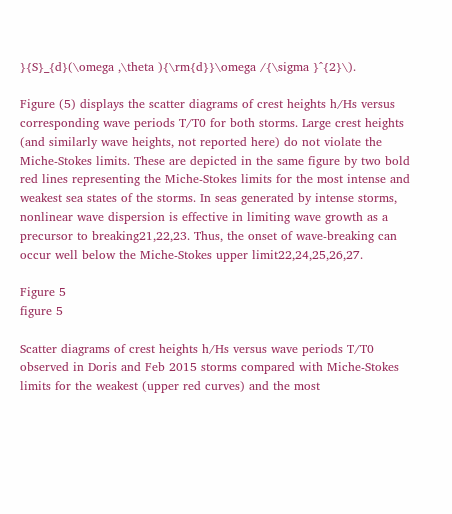}{S}_{d}(\omega ,\theta ){\rm{d}}\omega /{\sigma }^{2}\).

Figure (5) displays the scatter diagrams of crest heights h/Hs versus corresponding wave periods T/T0 for both storms. Large crest heights (and similarly wave heights, not reported here) do not violate the Miche-Stokes limits. These are depicted in the same figure by two bold red lines representing the Miche-Stokes limits for the most intense and weakest sea states of the storms. In seas generated by intense storms, nonlinear wave dispersion is effective in limiting wave growth as a precursor to breaking21,22,23. Thus, the onset of wave-breaking can occur well below the Miche-Stokes upper limit22,24,25,26,27.

Figure 5
figure 5

Scatter diagrams of crest heights h/Hs versus wave periods T/T0 observed in Doris and Feb 2015 storms compared with Miche-Stokes limits for the weakest (upper red curves) and the most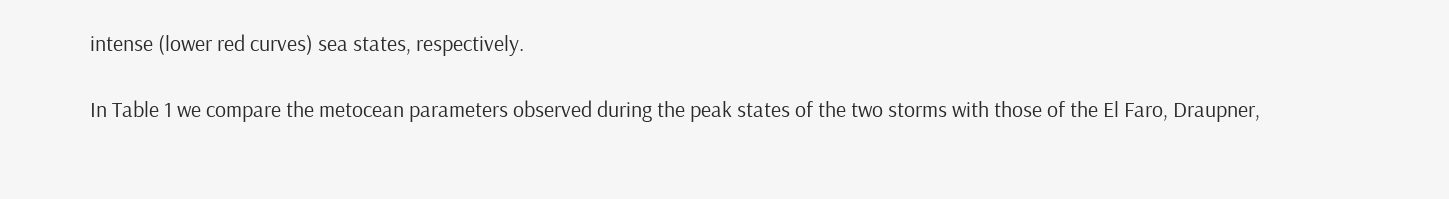intense (lower red curves) sea states, respectively.

In Table 1 we compare the metocean parameters observed during the peak states of the two storms with those of the El Faro, Draupner,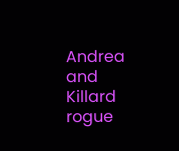Andrea and Killard rogue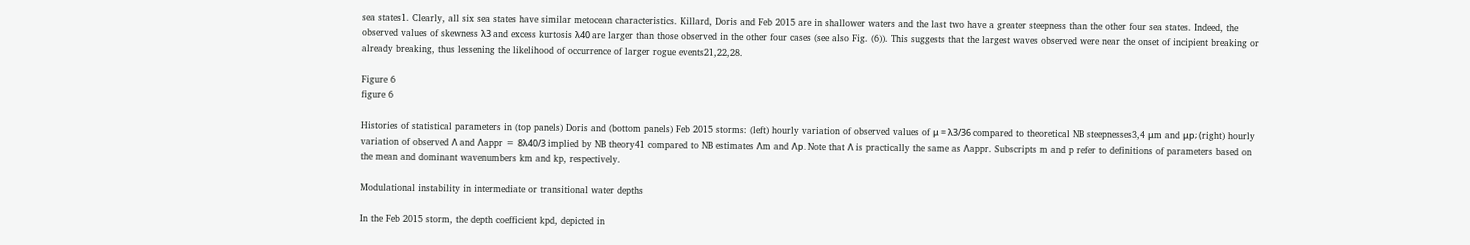sea states1. Clearly, all six sea states have similar metocean characteristics. Killard, Doris and Feb 2015 are in shallower waters and the last two have a greater steepness than the other four sea states. Indeed, the observed values of skewness λ3 and excess kurtosis λ40 are larger than those observed in the other four cases (see also Fig. (6)). This suggests that the largest waves observed were near the onset of incipient breaking or already breaking, thus lessening the likelihood of occurrence of larger rogue events21,22,28.

Figure 6
figure 6

Histories of statistical parameters in (top panels) Doris and (bottom panels) Feb 2015 storms: (left) hourly variation of observed values of μ = λ3/36 compared to theoretical NB steepnesses3,4 μm and μp; (right) hourly variation of observed Λ and Λappr = 8λ40/3 implied by NB theory41 compared to NB estimates Λm and Λp. Note that Λ is practically the same as Λappr. Subscripts m and p refer to definitions of parameters based on the mean and dominant wavenumbers km and kp, respectively.

Modulational instability in intermediate or transitional water depths

In the Feb 2015 storm, the depth coefficient kpd, depicted in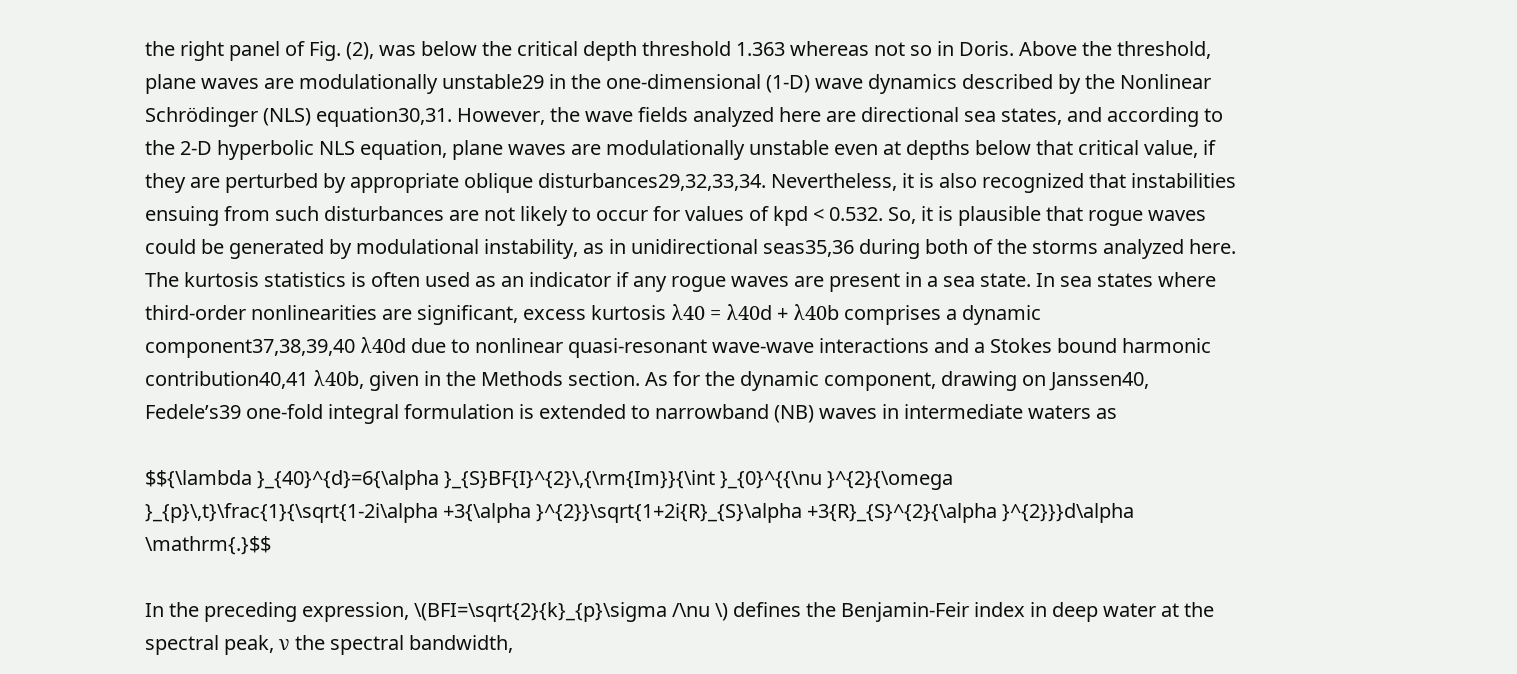the right panel of Fig. (2), was below the critical depth threshold 1.363 whereas not so in Doris. Above the threshold, plane waves are modulationally unstable29 in the one-dimensional (1-D) wave dynamics described by the Nonlinear Schrödinger (NLS) equation30,31. However, the wave fields analyzed here are directional sea states, and according to the 2-D hyperbolic NLS equation, plane waves are modulationally unstable even at depths below that critical value, if they are perturbed by appropriate oblique disturbances29,32,33,34. Nevertheless, it is also recognized that instabilities ensuing from such disturbances are not likely to occur for values of kpd < 0.532. So, it is plausible that rogue waves could be generated by modulational instability, as in unidirectional seas35,36 during both of the storms analyzed here. The kurtosis statistics is often used as an indicator if any rogue waves are present in a sea state. In sea states where third-order nonlinearities are significant, excess kurtosis λ40 = λ40d + λ40b comprises a dynamic component37,38,39,40 λ40d due to nonlinear quasi-resonant wave-wave interactions and a Stokes bound harmonic contribution40,41 λ40b, given in the Methods section. As for the dynamic component, drawing on Janssen40, Fedele’s39 one-fold integral formulation is extended to narrowband (NB) waves in intermediate waters as

$${\lambda }_{40}^{d}=6{\alpha }_{S}BF{I}^{2}\,{\rm{Im}}{\int }_{0}^{{\nu }^{2}{\omega }_{p}\,t}\frac{1}{\sqrt{1-2i\alpha +3{\alpha }^{2}}\sqrt{1+2i{R}_{S}\alpha +3{R}_{S}^{2}{\alpha }^{2}}}d\alpha \mathrm{.}$$

In the preceding expression, \(BFI=\sqrt{2}{k}_{p}\sigma /\nu \) defines the Benjamin-Feir index in deep water at the spectral peak, ν the spectral bandwidth,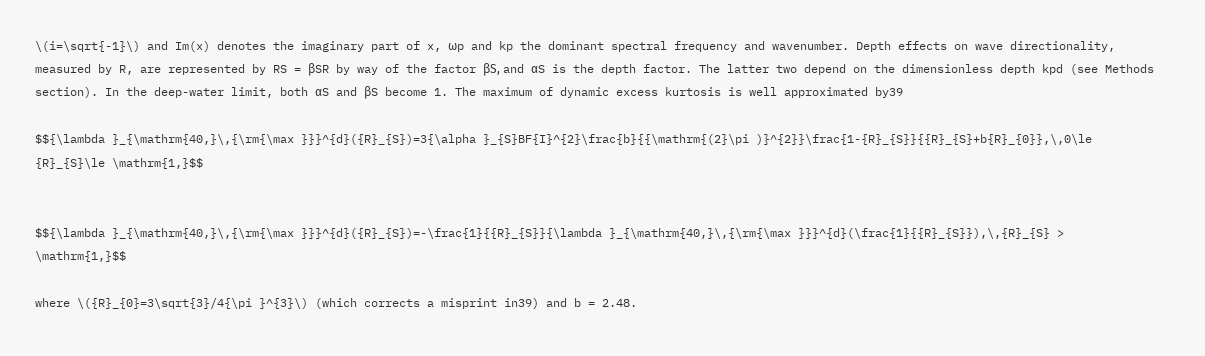\(i=\sqrt{-1}\) and Im(x) denotes the imaginary part of x, ωp and kp the dominant spectral frequency and wavenumber. Depth effects on wave directionality, measured by R, are represented by RS = βSR by way of the factor βS, and αS is the depth factor. The latter two depend on the dimensionless depth kpd (see Methods section). In the deep-water limit, both αS and βS become 1. The maximum of dynamic excess kurtosis is well approximated by39

$${\lambda }_{\mathrm{40,}\,{\rm{\max }}}^{d}({R}_{S})=3{\alpha }_{S}BF{I}^{2}\frac{b}{{\mathrm{(2}\pi )}^{2}}\frac{1-{R}_{S}}{{R}_{S}+b{R}_{0}},\,0\le {R}_{S}\le \mathrm{1,}$$


$${\lambda }_{\mathrm{40,}\,{\rm{\max }}}^{d}({R}_{S})=-\frac{1}{{R}_{S}}{\lambda }_{\mathrm{40,}\,{\rm{\max }}}^{d}(\frac{1}{{R}_{S}}),\,{R}_{S} > \mathrm{1,}$$

where \({R}_{0}=3\sqrt{3}/4{\pi }^{3}\) (which corrects a misprint in39) and b = 2.48.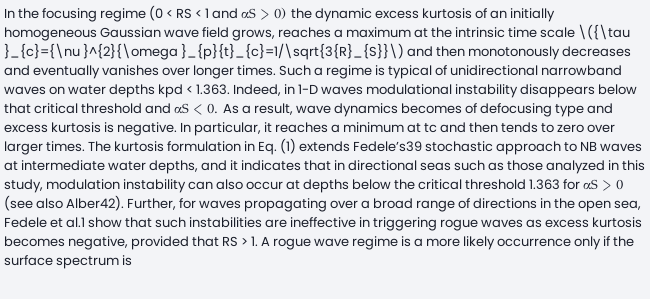In the focusing regime (0 < RS < 1 and αS > 0) the dynamic excess kurtosis of an initially homogeneous Gaussian wave field grows, reaches a maximum at the intrinsic time scale \({\tau }_{c}={\nu }^{2}{\omega }_{p}{t}_{c}=1/\sqrt{3{R}_{S}}\) and then monotonously decreases and eventually vanishes over longer times. Such a regime is typical of unidirectional narrowband waves on water depths kpd < 1.363. Indeed, in 1-D waves modulational instability disappears below that critical threshold and αS < 0. As a result, wave dynamics becomes of defocusing type and excess kurtosis is negative. In particular, it reaches a minimum at tc and then tends to zero over larger times. The kurtosis formulation in Eq. (1) extends Fedele’s39 stochastic approach to NB waves at intermediate water depths, and it indicates that in directional seas such as those analyzed in this study, modulation instability can also occur at depths below the critical threshold 1.363 for αS > 0 (see also Alber42). Further, for waves propagating over a broad range of directions in the open sea, Fedele et al.1 show that such instabilities are ineffective in triggering rogue waves as excess kurtosis becomes negative, provided that RS > 1. A rogue wave regime is a more likely occurrence only if the surface spectrum is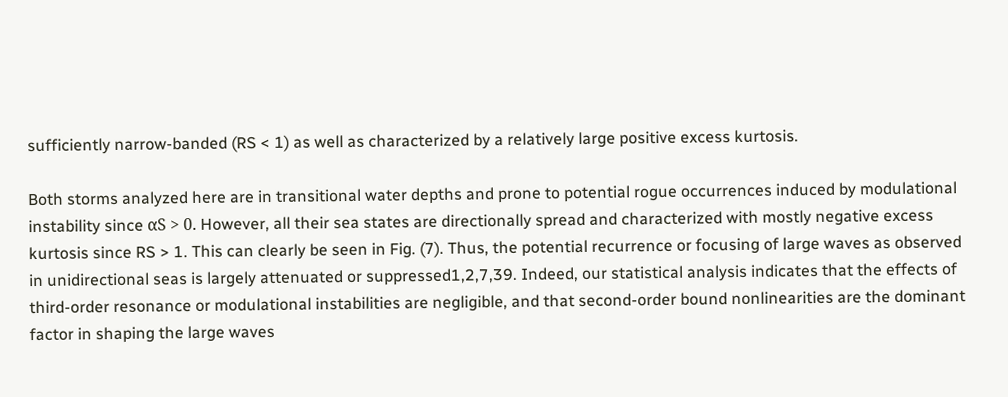sufficiently narrow-banded (RS < 1) as well as characterized by a relatively large positive excess kurtosis.

Both storms analyzed here are in transitional water depths and prone to potential rogue occurrences induced by modulational instability since αS > 0. However, all their sea states are directionally spread and characterized with mostly negative excess kurtosis since RS > 1. This can clearly be seen in Fig. (7). Thus, the potential recurrence or focusing of large waves as observed in unidirectional seas is largely attenuated or suppressed1,2,7,39. Indeed, our statistical analysis indicates that the effects of third-order resonance or modulational instabilities are negligible, and that second-order bound nonlinearities are the dominant factor in shaping the large waves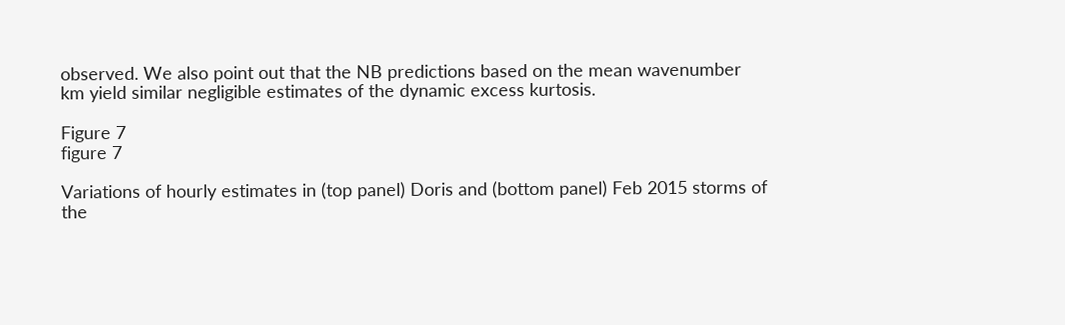observed. We also point out that the NB predictions based on the mean wavenumber km yield similar negligible estimates of the dynamic excess kurtosis.

Figure 7
figure 7

Variations of hourly estimates in (top panel) Doris and (bottom panel) Feb 2015 storms of the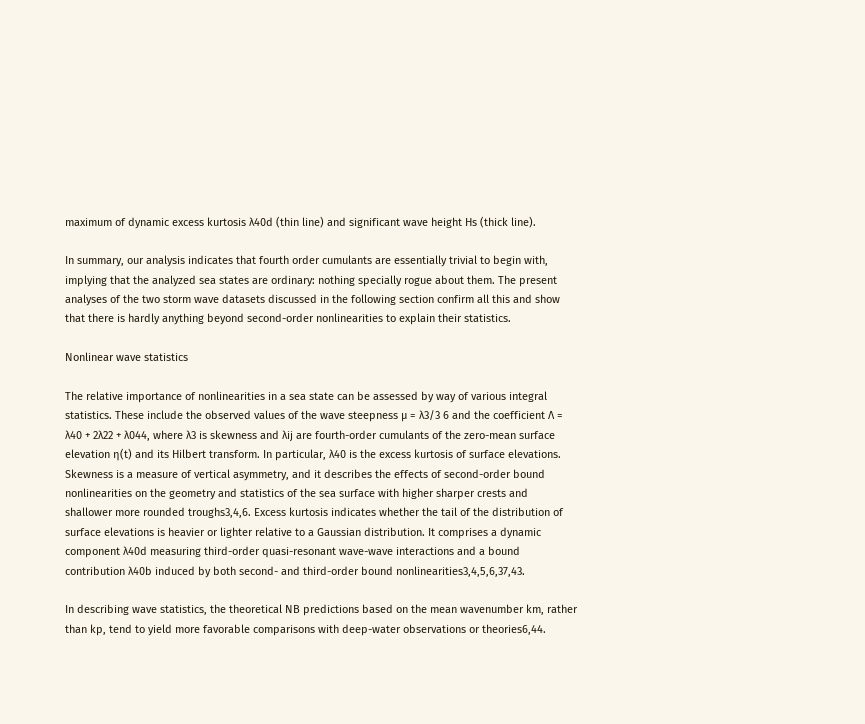maximum of dynamic excess kurtosis λ40d (thin line) and significant wave height Hs (thick line).

In summary, our analysis indicates that fourth order cumulants are essentially trivial to begin with, implying that the analyzed sea states are ordinary: nothing specially rogue about them. The present analyses of the two storm wave datasets discussed in the following section confirm all this and show that there is hardly anything beyond second-order nonlinearities to explain their statistics.

Nonlinear wave statistics

The relative importance of nonlinearities in a sea state can be assessed by way of various integral statistics. These include the observed values of the wave steepness μ = λ3/3 6 and the coefficient Λ = λ40 + 2λ22 + λ044, where λ3 is skewness and λij are fourth-order cumulants of the zero-mean surface elevation η(t) and its Hilbert transform. In particular, λ40 is the excess kurtosis of surface elevations. Skewness is a measure of vertical asymmetry, and it describes the effects of second-order bound nonlinearities on the geometry and statistics of the sea surface with higher sharper crests and shallower more rounded troughs3,4,6. Excess kurtosis indicates whether the tail of the distribution of surface elevations is heavier or lighter relative to a Gaussian distribution. It comprises a dynamic component λ40d measuring third-order quasi-resonant wave-wave interactions and a bound contribution λ40b induced by both second- and third-order bound nonlinearities3,4,5,6,37,43.

In describing wave statistics, the theoretical NB predictions based on the mean wavenumber km, rather than kp, tend to yield more favorable comparisons with deep-water observations or theories6,44.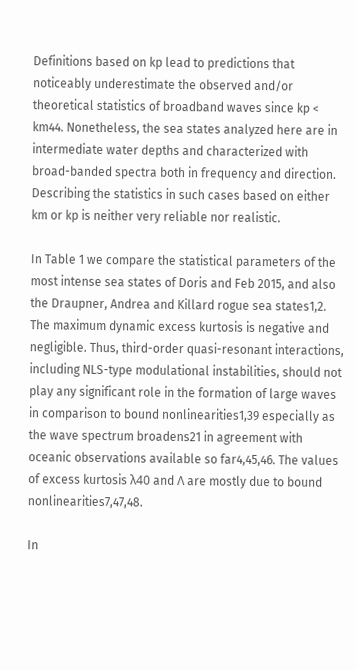Definitions based on kp lead to predictions that noticeably underestimate the observed and/or theoretical statistics of broadband waves since kp < km44. Nonetheless, the sea states analyzed here are in intermediate water depths and characterized with broad-banded spectra both in frequency and direction. Describing the statistics in such cases based on either km or kp is neither very reliable nor realistic.

In Table 1 we compare the statistical parameters of the most intense sea states of Doris and Feb 2015, and also the Draupner, Andrea and Killard rogue sea states1,2. The maximum dynamic excess kurtosis is negative and negligible. Thus, third-order quasi-resonant interactions, including NLS-type modulational instabilities, should not play any significant role in the formation of large waves in comparison to bound nonlinearities1,39 especially as the wave spectrum broadens21 in agreement with oceanic observations available so far4,45,46. The values of excess kurtosis λ40 and Λ are mostly due to bound nonlinearities7,47,48.

In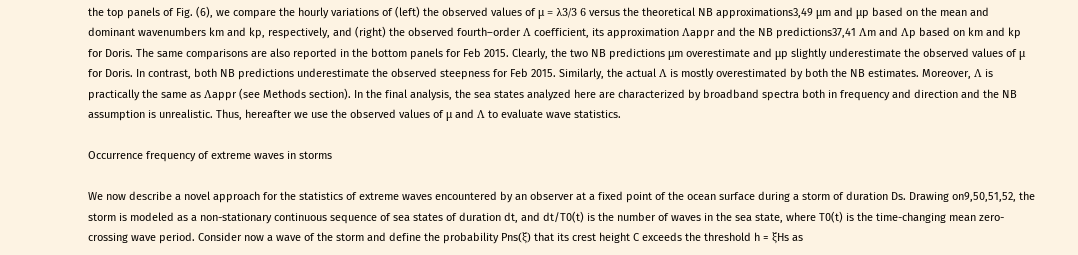the top panels of Fig. (6), we compare the hourly variations of (left) the observed values of μ = λ3/3 6 versus the theoretical NB approximations3,49 μm and μp based on the mean and dominant wavenumbers km and kp, respectively, and (right) the observed fourth–order Λ coefficient, its approximation Λappr and the NB predictions37,41 Λm and Λp based on km and kp for Doris. The same comparisons are also reported in the bottom panels for Feb 2015. Clearly, the two NB predictions μm overestimate and μp slightly underestimate the observed values of μ for Doris. In contrast, both NB predictions underestimate the observed steepness for Feb 2015. Similarly, the actual Λ is mostly overestimated by both the NB estimates. Moreover, Λ is practically the same as Λappr (see Methods section). In the final analysis, the sea states analyzed here are characterized by broadband spectra both in frequency and direction and the NB assumption is unrealistic. Thus, hereafter we use the observed values of μ and Λ to evaluate wave statistics.

Occurrence frequency of extreme waves in storms

We now describe a novel approach for the statistics of extreme waves encountered by an observer at a fixed point of the ocean surface during a storm of duration Ds. Drawing on9,50,51,52, the storm is modeled as a non-stationary continuous sequence of sea states of duration dt, and dt/T0(t) is the number of waves in the sea state, where T0(t) is the time-changing mean zero-crossing wave period. Consider now a wave of the storm and define the probability Pns(ξ) that its crest height C exceeds the threshold h = ξHs as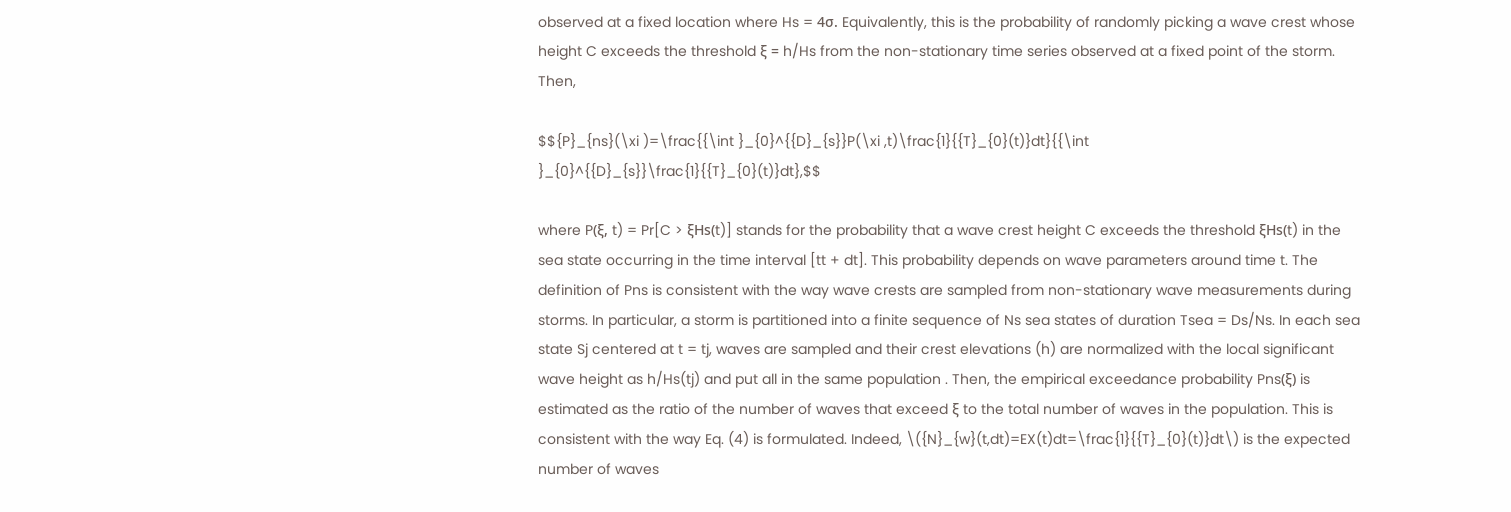observed at a fixed location where Hs = 4σ. Equivalently, this is the probability of randomly picking a wave crest whose height C exceeds the threshold ξ = h/Hs from the non-stationary time series observed at a fixed point of the storm. Then,

$${P}_{ns}(\xi )=\frac{{\int }_{0}^{{D}_{s}}P(\xi ,t)\frac{1}{{T}_{0}(t)}dt}{{\int }_{0}^{{D}_{s}}\frac{1}{{T}_{0}(t)}dt},$$

where P(ξ, t) = Pr[C > ξHs(t)] stands for the probability that a wave crest height C exceeds the threshold ξHs(t) in the sea state occurring in the time interval [tt + dt]. This probability depends on wave parameters around time t. The definition of Pns is consistent with the way wave crests are sampled from non-stationary wave measurements during storms. In particular, a storm is partitioned into a finite sequence of Ns sea states of duration Tsea = Ds/Ns. In each sea state Sj centered at t = tj, waves are sampled and their crest elevations (h) are normalized with the local significant wave height as h/Hs(tj) and put all in the same population . Then, the empirical exceedance probability Pns(ξ) is estimated as the ratio of the number of waves that exceed ξ to the total number of waves in the population. This is consistent with the way Eq. (4) is formulated. Indeed, \({N}_{w}(t,dt)=EX(t)dt=\frac{1}{{T}_{0}(t)}dt\) is the expected number of waves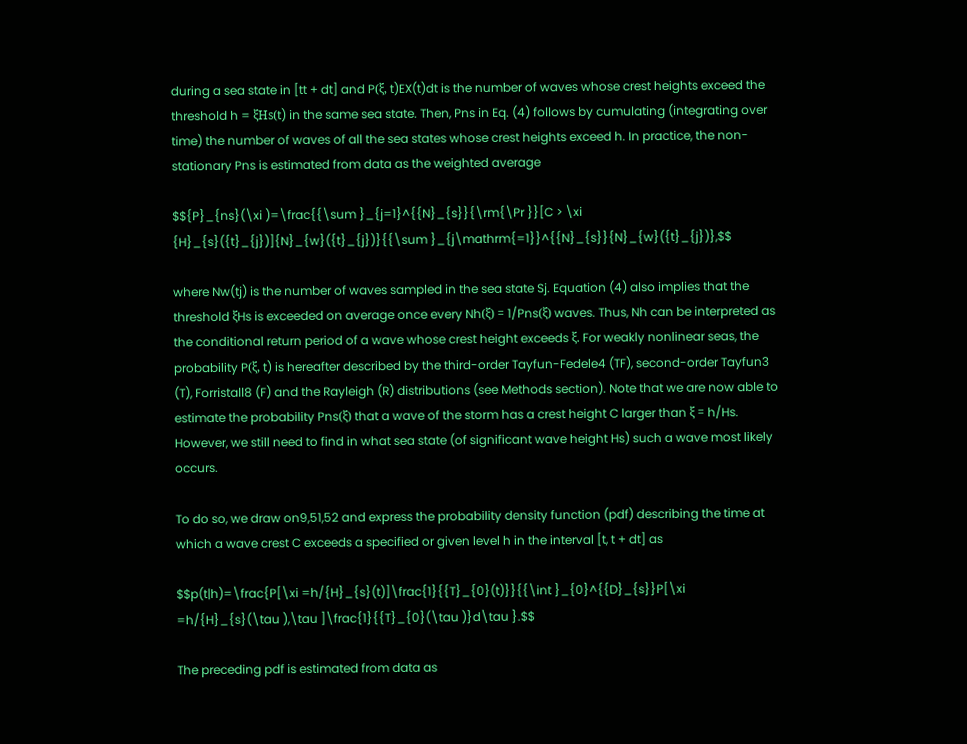during a sea state in [tt + dt] and P(ξ, t)EX(t)dt is the number of waves whose crest heights exceed the threshold h = ξHs(t) in the same sea state. Then, Pns in Eq. (4) follows by cumulating (integrating over time) the number of waves of all the sea states whose crest heights exceed h. In practice, the non-stationary Pns is estimated from data as the weighted average

$${P}_{ns}(\xi )=\frac{{\sum }_{j=1}^{{N}_{s}}{\rm{\Pr }}[C > \xi {H}_{s}({t}_{j})]{N}_{w}({t}_{j})}{{\sum }_{j\mathrm{=1}}^{{N}_{s}}{N}_{w}({t}_{j})},$$

where Nw(tj) is the number of waves sampled in the sea state Sj. Equation (4) also implies that the threshold ξHs is exceeded on average once every Nh(ξ) = 1/Pns(ξ) waves. Thus, Nh can be interpreted as the conditional return period of a wave whose crest height exceeds ξ. For weakly nonlinear seas, the probability P(ξ, t) is hereafter described by the third-order Tayfun-Fedele4 (TF), second-order Tayfun3 (T), Forristall8 (F) and the Rayleigh (R) distributions (see Methods section). Note that we are now able to estimate the probability Pns(ξ) that a wave of the storm has a crest height C larger than ξ = h/Hs. However, we still need to find in what sea state (of significant wave height Hs) such a wave most likely occurs.

To do so, we draw on9,51,52 and express the probability density function (pdf) describing the time at which a wave crest C exceeds a specified or given level h in the interval [t, t + dt] as

$$p(t|h)=\frac{P[\xi =h/{H}_{s}(t)]\frac{1}{{T}_{0}(t)}}{{\int }_{0}^{{D}_{s}}P[\xi =h/{H}_{s}(\tau ),\tau ]\frac{1}{{T}_{0}(\tau )}d\tau }.$$

The preceding pdf is estimated from data as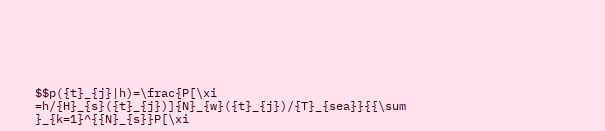$$p({t}_{j}|h)=\frac{P[\xi =h/{H}_{s}({t}_{j})]{N}_{w}({t}_{j})/{T}_{sea}}{{\sum }_{k=1}^{{N}_{s}}P[\xi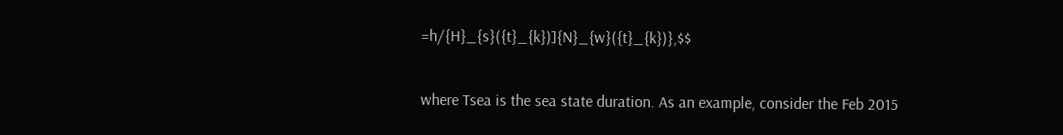=h/{H}_{s}({t}_{k})]{N}_{w}({t}_{k})},$$

where Tsea is the sea state duration. As an example, consider the Feb 2015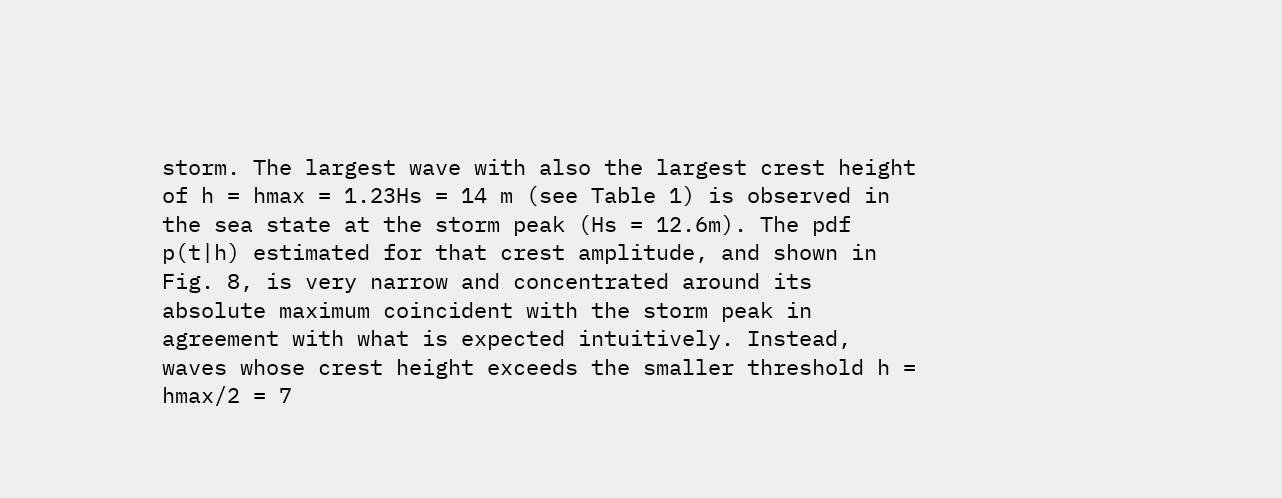storm. The largest wave with also the largest crest height of h = hmax = 1.23Hs = 14 m (see Table 1) is observed in the sea state at the storm peak (Hs = 12.6m). The pdf p(t|h) estimated for that crest amplitude, and shown in Fig. 8, is very narrow and concentrated around its absolute maximum coincident with the storm peak in agreement with what is expected intuitively. Instead, waves whose crest height exceeds the smaller threshold h = hmax/2 = 7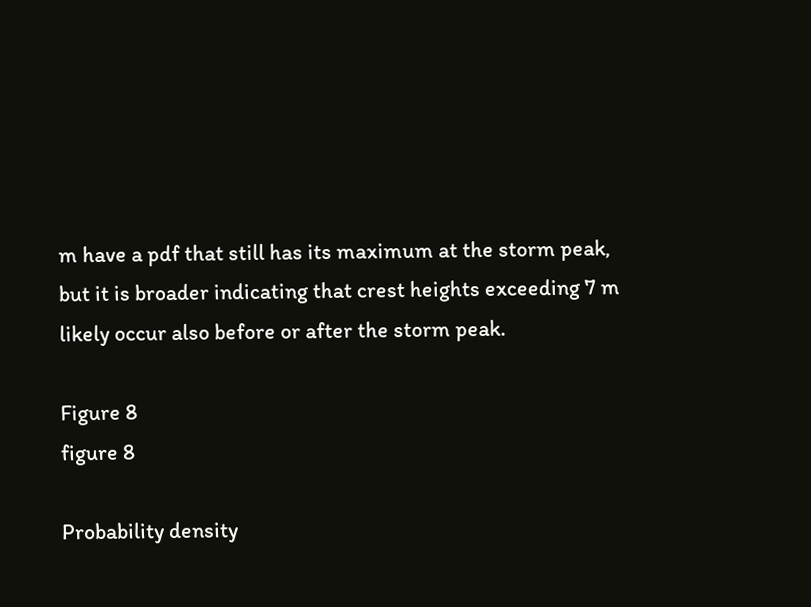m have a pdf that still has its maximum at the storm peak, but it is broader indicating that crest heights exceeding 7 m likely occur also before or after the storm peak.

Figure 8
figure 8

Probability density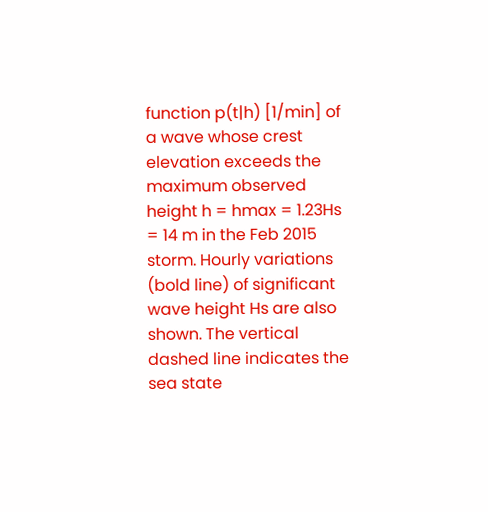function p(t|h) [1/min] of a wave whose crest elevation exceeds the maximum observed height h = hmax = 1.23Hs = 14 m in the Feb 2015 storm. Hourly variations (bold line) of significant wave height Hs are also shown. The vertical dashed line indicates the sea state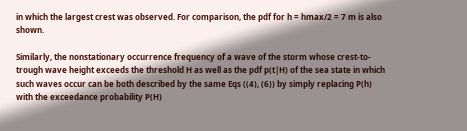in which the largest crest was observed. For comparison, the pdf for h = hmax/2 = 7 m is also shown.

Similarly, the nonstationary occurrence frequency of a wave of the storm whose crest-to-trough wave height exceeds the threshold H as well as the pdf p(t|H) of the sea state in which such waves occur can be both described by the same Eqs ((4), (6)) by simply replacing P(h) with the exceedance probability P(H)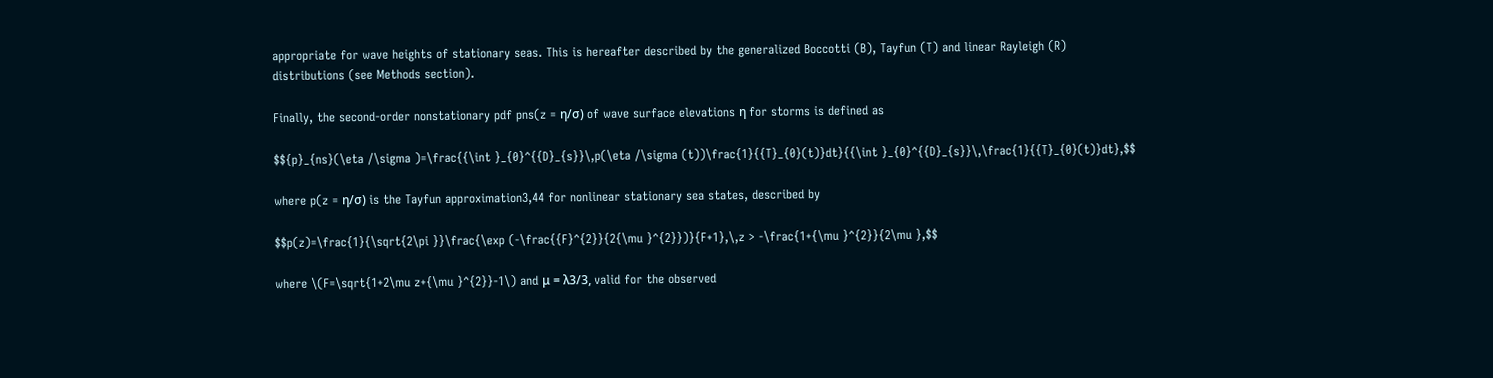appropriate for wave heights of stationary seas. This is hereafter described by the generalized Boccotti (B), Tayfun (T) and linear Rayleigh (R) distributions (see Methods section).

Finally, the second-order nonstationary pdf pns(z = η/σ) of wave surface elevations η for storms is defined as

$${p}_{ns}(\eta /\sigma )=\frac{{\int }_{0}^{{D}_{s}}\,p(\eta /\sigma (t))\frac{1}{{T}_{0}(t)}dt}{{\int }_{0}^{{D}_{s}}\,\frac{1}{{T}_{0}(t)}dt},$$

where p(z = η/σ) is the Tayfun approximation3,44 for nonlinear stationary sea states, described by

$$p(z)=\frac{1}{\sqrt{2\pi }}\frac{\exp (-\frac{{F}^{2}}{2{\mu }^{2}})}{F+1},\,z > -\frac{1+{\mu }^{2}}{2\mu },$$

where \(F=\sqrt{1+2\mu z+{\mu }^{2}}-1\) and μ = λ3/3, valid for the observed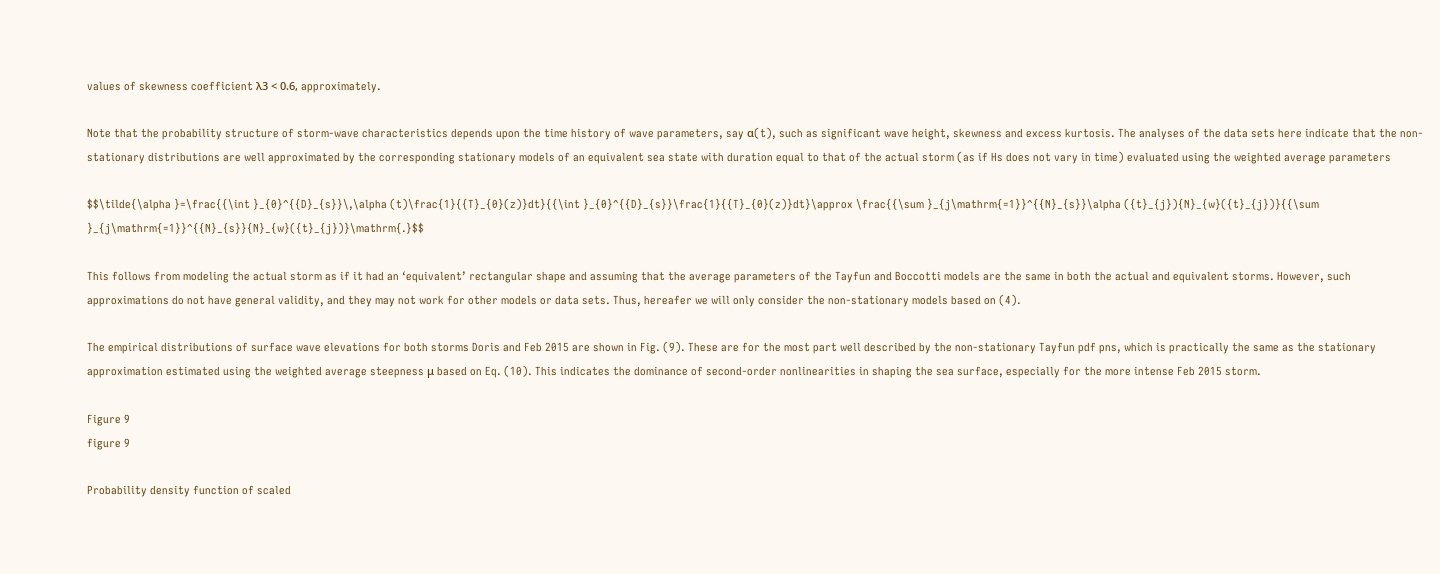values of skewness coefficient λ3 < 0.6, approximately.

Note that the probability structure of storm-wave characteristics depends upon the time history of wave parameters, say α(t), such as significant wave height, skewness and excess kurtosis. The analyses of the data sets here indicate that the non-stationary distributions are well approximated by the corresponding stationary models of an equivalent sea state with duration equal to that of the actual storm (as if Hs does not vary in time) evaluated using the weighted average parameters

$$\tilde{\alpha }=\frac{{\int }_{0}^{{D}_{s}}\,\alpha (t)\frac{1}{{T}_{0}(z)}dt}{{\int }_{0}^{{D}_{s}}\frac{1}{{T}_{0}(z)}dt}\approx \frac{{\sum }_{j\mathrm{=1}}^{{N}_{s}}\alpha ({t}_{j}){N}_{w}({t}_{j})}{{\sum }_{j\mathrm{=1}}^{{N}_{s}}{N}_{w}({t}_{j})}\mathrm{.}$$

This follows from modeling the actual storm as if it had an ‘equivalent’ rectangular shape and assuming that the average parameters of the Tayfun and Boccotti models are the same in both the actual and equivalent storms. However, such approximations do not have general validity, and they may not work for other models or data sets. Thus, hereafer we will only consider the non-stationary models based on (4).

The empirical distributions of surface wave elevations for both storms Doris and Feb 2015 are shown in Fig. (9). These are for the most part well described by the non-stationary Tayfun pdf pns, which is practically the same as the stationary approximation estimated using the weighted average steepness μ based on Eq. (10). This indicates the dominance of second-order nonlinearities in shaping the sea surface, especially for the more intense Feb 2015 storm.

Figure 9
figure 9

Probability density function of scaled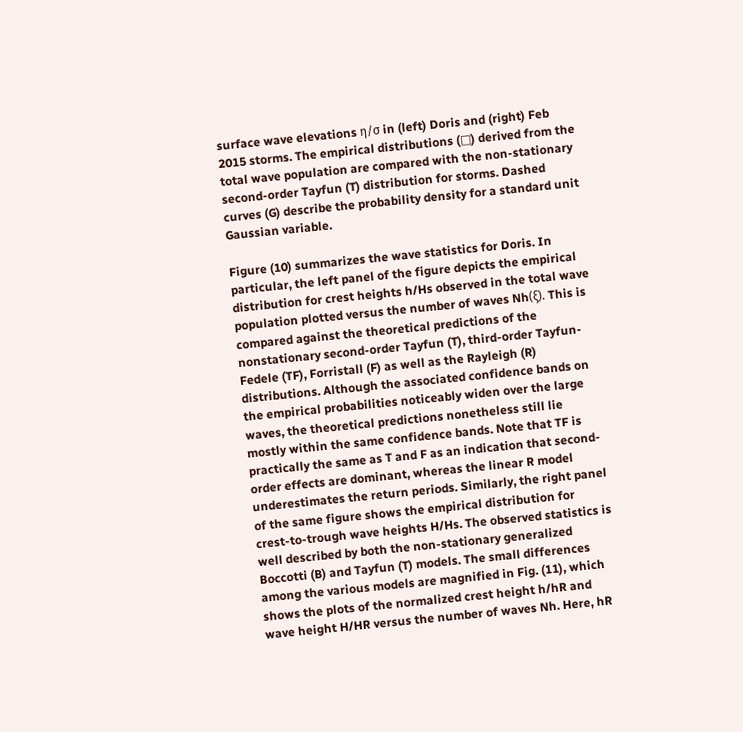surface wave elevations η/σ in (left) Doris and (right) Feb 2015 storms. The empirical distributions (□) derived from the total wave population are compared with the non-stationary second-order Tayfun (T) distribution for storms. Dashed curves (G) describe the probability density for a standard unit Gaussian variable.

Figure (10) summarizes the wave statistics for Doris. In particular, the left panel of the figure depicts the empirical distribution for crest heights h/Hs observed in the total wave population plotted versus the number of waves Nh(ξ). This is compared against the theoretical predictions of the nonstationary second-order Tayfun (T), third-order Tayfun-Fedele (TF), Forristall (F) as well as the Rayleigh (R) distributions. Although the associated confidence bands on the empirical probabilities noticeably widen over the large waves, the theoretical predictions nonetheless still lie mostly within the same confidence bands. Note that TF is practically the same as T and F as an indication that second-order effects are dominant, whereas the linear R model underestimates the return periods. Similarly, the right panel of the same figure shows the empirical distribution for crest-to-trough wave heights H/Hs. The observed statistics is well described by both the non-stationary generalized Boccotti (B) and Tayfun (T) models. The small differences among the various models are magnified in Fig. (11), which shows the plots of the normalized crest height h/hR and wave height H/HR versus the number of waves Nh. Here, hR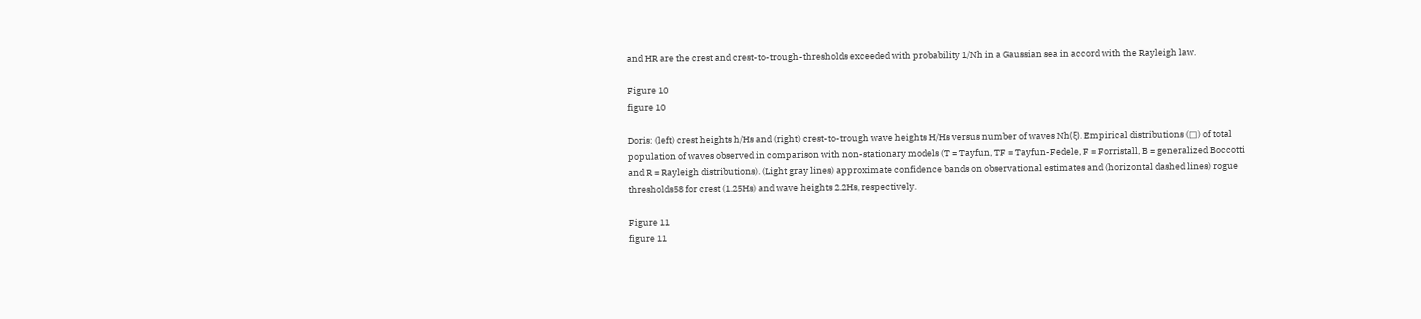and HR are the crest and crest-to-trough-thresholds exceeded with probability 1/Nh in a Gaussian sea in accord with the Rayleigh law.

Figure 10
figure 10

Doris: (left) crest heights h/Hs and (right) crest-to-trough wave heights H/Hs versus number of waves Nh(ξ). Empirical distributions (□) of total population of waves observed in comparison with non-stationary models (T = Tayfun, TF = Tayfun-Fedele, F = Forristall, B = generalized Boccotti and R = Rayleigh distributions). (Light gray lines) approximate confidence bands on observational estimates and (horizontal dashed lines) rogue thresholds58 for crest (1.25Hs) and wave heights 2.2Hs, respectively.

Figure 11
figure 11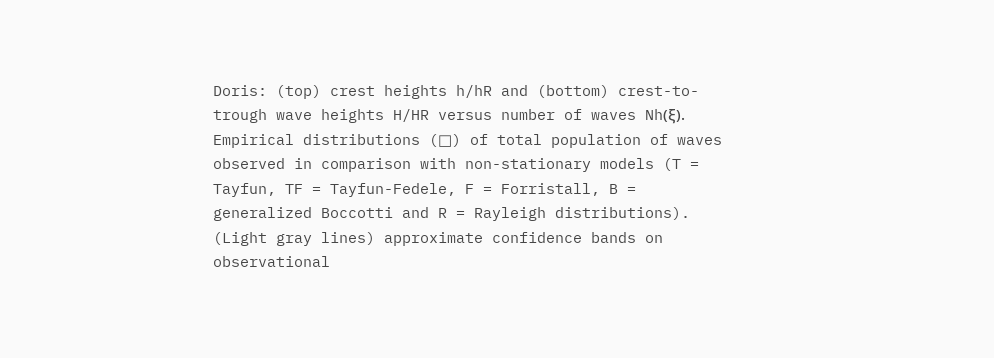Doris: (top) crest heights h/hR and (bottom) crest-to-trough wave heights H/HR versus number of waves Nh(ξ). Empirical distributions (□) of total population of waves observed in comparison with non-stationary models (T = Tayfun, TF = Tayfun-Fedele, F = Forristall, B = generalized Boccotti and R = Rayleigh distributions). (Light gray lines) approximate confidence bands on observational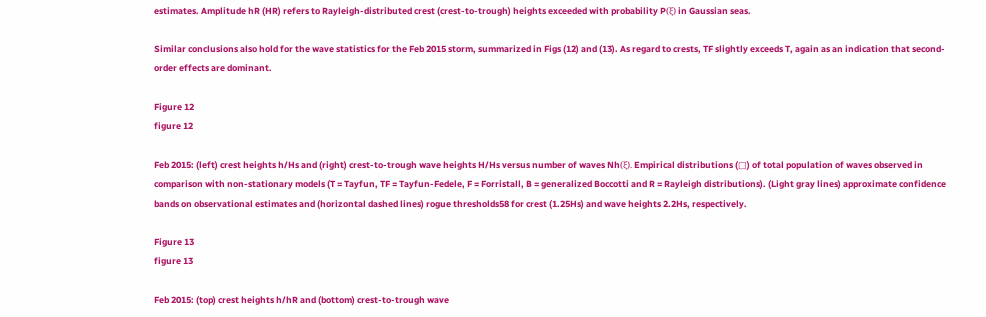estimates. Amplitude hR (HR) refers to Rayleigh-distributed crest (crest-to-trough) heights exceeded with probability P(ξ) in Gaussian seas.

Similar conclusions also hold for the wave statistics for the Feb 2015 storm, summarized in Figs (12) and (13). As regard to crests, TF slightly exceeds T, again as an indication that second-order effects are dominant.

Figure 12
figure 12

Feb 2015: (left) crest heights h/Hs and (right) crest-to-trough wave heights H/Hs versus number of waves Nh(ξ). Empirical distributions (□) of total population of waves observed in comparison with non-stationary models (T = Tayfun, TF = Tayfun-Fedele, F = Forristall, B = generalized Boccotti and R = Rayleigh distributions). (Light gray lines) approximate confidence bands on observational estimates and (horizontal dashed lines) rogue thresholds58 for crest (1.25Hs) and wave heights 2.2Hs, respectively.

Figure 13
figure 13

Feb 2015: (top) crest heights h/hR and (bottom) crest-to-trough wave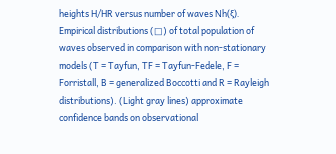heights H/HR versus number of waves Nh(ξ). Empirical distributions (□) of total population of waves observed in comparison with non-stationary models (T = Tayfun, TF = Tayfun-Fedele, F = Forristall, B = generalized Boccotti and R = Rayleigh distributions). (Light gray lines) approximate confidence bands on observational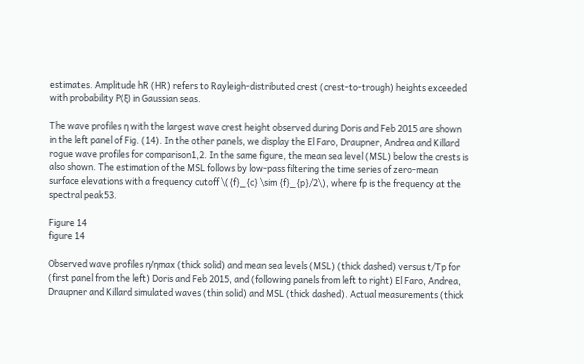estimates. Amplitude hR (HR) refers to Rayleigh-distributed crest (crest-to-trough) heights exceeded with probability P(ξ) in Gaussian seas.

The wave profiles η with the largest wave crest height observed during Doris and Feb 2015 are shown in the left panel of Fig. (14). In the other panels, we display the El Faro, Draupner, Andrea and Killard rogue wave profiles for comparison1,2. In the same figure, the mean sea level (MSL) below the crests is also shown. The estimation of the MSL follows by low-pass filtering the time series of zero-mean surface elevations with a frequency cutoff \({f}_{c} \sim {f}_{p}/2\), where fp is the frequency at the spectral peak53.

Figure 14
figure 14

Observed wave profiles η/ηmax (thick solid) and mean sea levels (MSL) (thick dashed) versus t/Tp for (first panel from the left) Doris and Feb 2015, and (following panels from left to right) El Faro, Andrea, Draupner and Killard simulated waves (thin solid) and MSL (thick dashed). Actual measurements (thick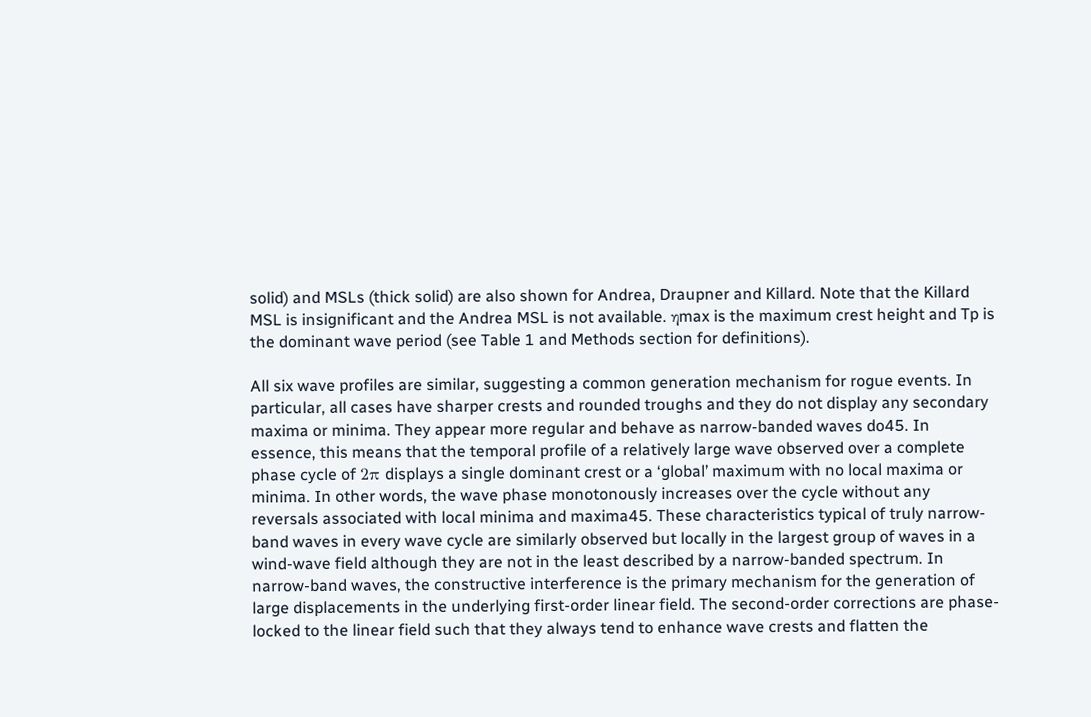solid) and MSLs (thick solid) are also shown for Andrea, Draupner and Killard. Note that the Killard MSL is insignificant and the Andrea MSL is not available. ηmax is the maximum crest height and Tp is the dominant wave period (see Table 1 and Methods section for definitions).

All six wave profiles are similar, suggesting a common generation mechanism for rogue events. In particular, all cases have sharper crests and rounded troughs and they do not display any secondary maxima or minima. They appear more regular and behave as narrow-banded waves do45. In essence, this means that the temporal profile of a relatively large wave observed over a complete phase cycle of 2π displays a single dominant crest or a ‘global’ maximum with no local maxima or minima. In other words, the wave phase monotonously increases over the cycle without any reversals associated with local minima and maxima45. These characteristics typical of truly narrow-band waves in every wave cycle are similarly observed but locally in the largest group of waves in a wind-wave field although they are not in the least described by a narrow-banded spectrum. In narrow-band waves, the constructive interference is the primary mechanism for the generation of large displacements in the underlying first-order linear field. The second-order corrections are phase-locked to the linear field such that they always tend to enhance wave crests and flatten the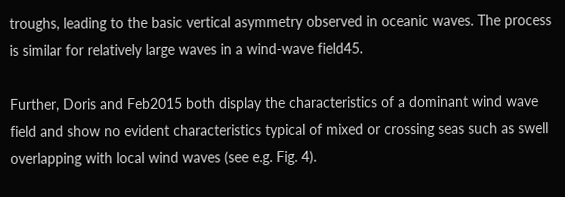troughs, leading to the basic vertical asymmetry observed in oceanic waves. The process is similar for relatively large waves in a wind-wave field45.

Further, Doris and Feb2015 both display the characteristics of a dominant wind wave field and show no evident characteristics typical of mixed or crossing seas such as swell overlapping with local wind waves (see e.g. Fig. 4).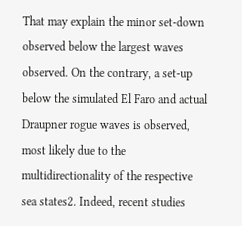That may explain the minor set-down observed below the largest waves observed. On the contrary, a set-up below the simulated El Faro and actual Draupner rogue waves is observed, most likely due to the multidirectionality of the respective sea states2. Indeed, recent studies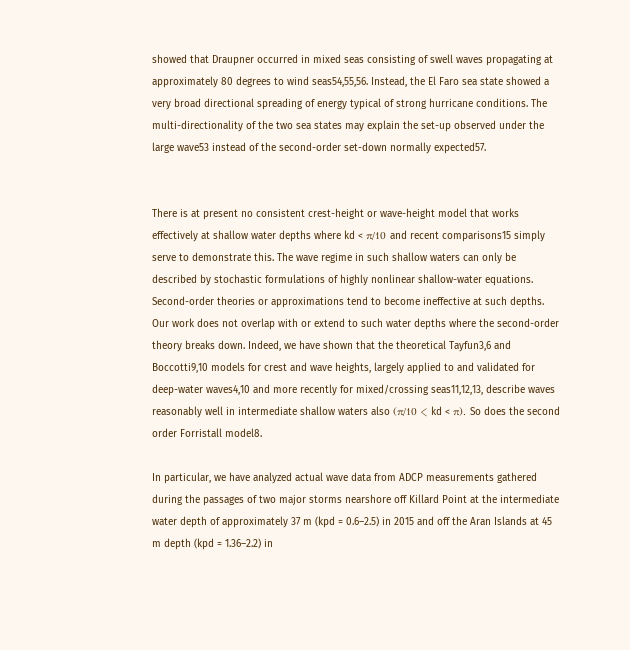showed that Draupner occurred in mixed seas consisting of swell waves propagating at approximately 80 degrees to wind seas54,55,56. Instead, the El Faro sea state showed a very broad directional spreading of energy typical of strong hurricane conditions. The multi-directionality of the two sea states may explain the set-up observed under the large wave53 instead of the second-order set-down normally expected57.


There is at present no consistent crest-height or wave-height model that works effectively at shallow water depths where kd < π/10 and recent comparisons15 simply serve to demonstrate this. The wave regime in such shallow waters can only be described by stochastic formulations of highly nonlinear shallow-water equations. Second-order theories or approximations tend to become ineffective at such depths. Our work does not overlap with or extend to such water depths where the second-order theory breaks down. Indeed, we have shown that the theoretical Tayfun3,6 and Boccotti9,10 models for crest and wave heights, largely applied to and validated for deep-water waves4,10 and more recently for mixed/crossing seas11,12,13, describe waves reasonably well in intermediate shallow waters also (π/10 < kd < π). So does the second order Forristall model8.

In particular, we have analyzed actual wave data from ADCP measurements gathered during the passages of two major storms nearshore off Killard Point at the intermediate water depth of approximately 37 m (kpd = 0.6–2.5) in 2015 and off the Aran Islands at 45 m depth (kpd = 1.36–2.2) in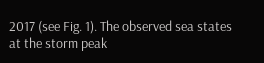2017 (see Fig. 1). The observed sea states at the storm peak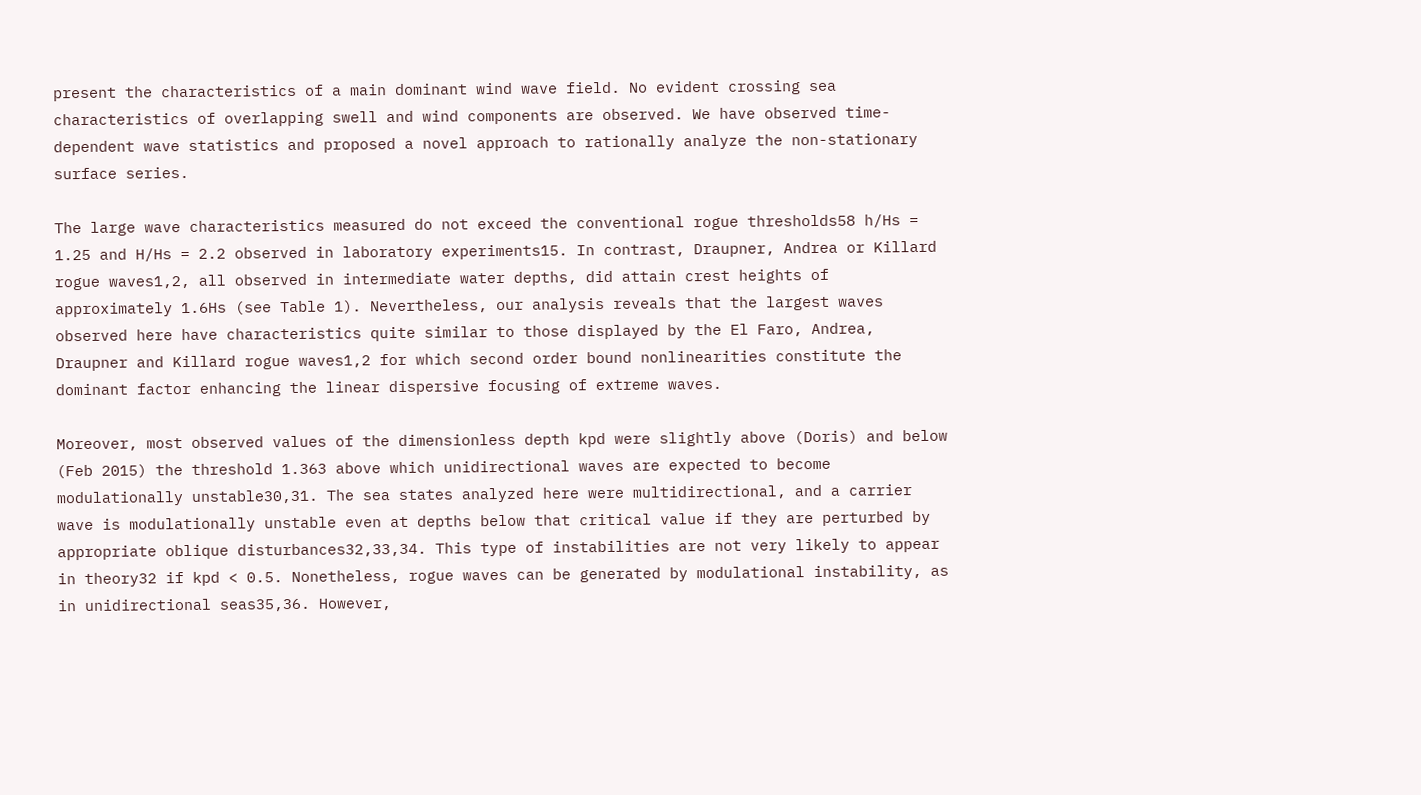present the characteristics of a main dominant wind wave field. No evident crossing sea characteristics of overlapping swell and wind components are observed. We have observed time-dependent wave statistics and proposed a novel approach to rationally analyze the non-stationary surface series.

The large wave characteristics measured do not exceed the conventional rogue thresholds58 h/Hs = 1.25 and H/Hs = 2.2 observed in laboratory experiments15. In contrast, Draupner, Andrea or Killard rogue waves1,2, all observed in intermediate water depths, did attain crest heights of approximately 1.6Hs (see Table 1). Nevertheless, our analysis reveals that the largest waves observed here have characteristics quite similar to those displayed by the El Faro, Andrea, Draupner and Killard rogue waves1,2 for which second order bound nonlinearities constitute the dominant factor enhancing the linear dispersive focusing of extreme waves.

Moreover, most observed values of the dimensionless depth kpd were slightly above (Doris) and below (Feb 2015) the threshold 1.363 above which unidirectional waves are expected to become modulationally unstable30,31. The sea states analyzed here were multidirectional, and a carrier wave is modulationally unstable even at depths below that critical value if they are perturbed by appropriate oblique disturbances32,33,34. This type of instabilities are not very likely to appear in theory32 if kpd < 0.5. Nonetheless, rogue waves can be generated by modulational instability, as in unidirectional seas35,36. However,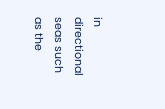in directional seas such as the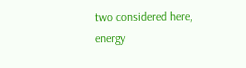two considered here, energy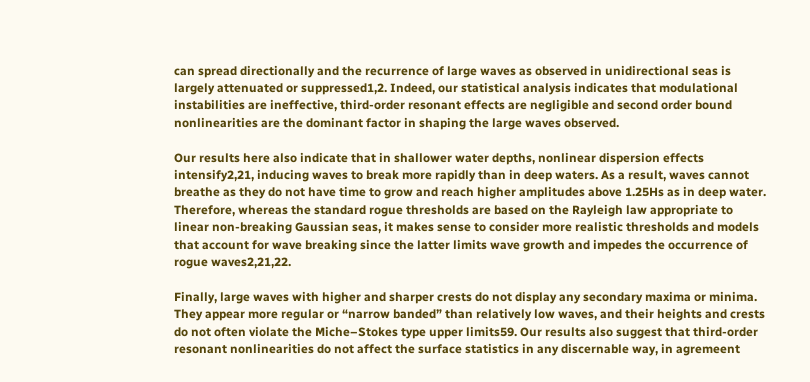can spread directionally and the recurrence of large waves as observed in unidirectional seas is largely attenuated or suppressed1,2. Indeed, our statistical analysis indicates that modulational instabilities are ineffective, third-order resonant effects are negligible and second order bound nonlinearities are the dominant factor in shaping the large waves observed.

Our results here also indicate that in shallower water depths, nonlinear dispersion effects intensify2,21, inducing waves to break more rapidly than in deep waters. As a result, waves cannot breathe as they do not have time to grow and reach higher amplitudes above 1.25Hs as in deep water. Therefore, whereas the standard rogue thresholds are based on the Rayleigh law appropriate to linear non-breaking Gaussian seas, it makes sense to consider more realistic thresholds and models that account for wave breaking since the latter limits wave growth and impedes the occurrence of rogue waves2,21,22.

Finally, large waves with higher and sharper crests do not display any secondary maxima or minima. They appear more regular or “narrow banded” than relatively low waves, and their heights and crests do not often violate the Miche–Stokes type upper limits59. Our results also suggest that third-order resonant nonlinearities do not affect the surface statistics in any discernable way, in agremeent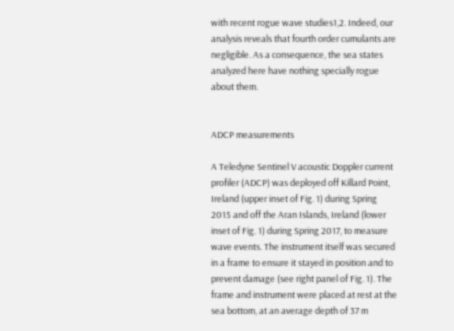with recent rogue wave studies1,2. Indeed, our analysis reveals that fourth order cumulants are negligible. As a consequence, the sea states analyzed here have nothing specially rogue about them.


ADCP measurements

A Teledyne Sentinel V acoustic Doppler current profiler (ADCP) was deployed off Killard Point, Ireland (upper inset of Fig. 1) during Spring 2015 and off the Aran Islands, Ireland (lower inset of Fig. 1) during Spring 2017, to measure wave events. The instrument itself was secured in a frame to ensure it stayed in position and to prevent damage (see right panel of Fig. 1). The frame and instrument were placed at rest at the sea bottom, at an average depth of 37 m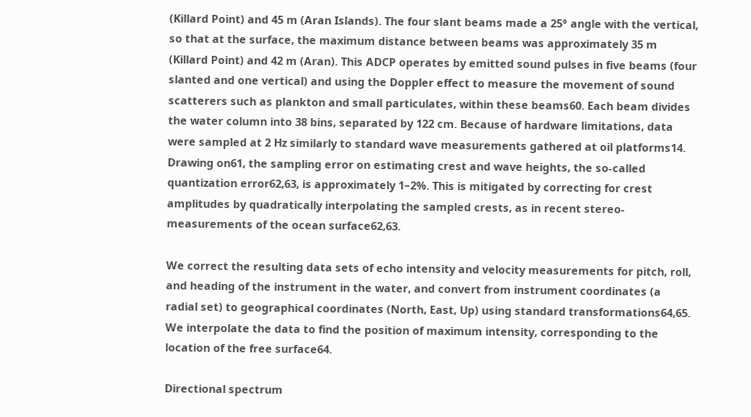(Killard Point) and 45 m (Aran Islands). The four slant beams made a 25° angle with the vertical, so that at the surface, the maximum distance between beams was approximately 35 m (Killard Point) and 42 m (Aran). This ADCP operates by emitted sound pulses in five beams (four slanted and one vertical) and using the Doppler effect to measure the movement of sound scatterers such as plankton and small particulates, within these beams60. Each beam divides the water column into 38 bins, separated by 122 cm. Because of hardware limitations, data were sampled at 2 Hz similarly to standard wave measurements gathered at oil platforms14. Drawing on61, the sampling error on estimating crest and wave heights, the so-called quantization error62,63, is approximately 1–2%. This is mitigated by correcting for crest amplitudes by quadratically interpolating the sampled crests, as in recent stereo-measurements of the ocean surface62,63.

We correct the resulting data sets of echo intensity and velocity measurements for pitch, roll, and heading of the instrument in the water, and convert from instrument coordinates (a radial set) to geographical coordinates (North, East, Up) using standard transformations64,65. We interpolate the data to find the position of maximum intensity, corresponding to the location of the free surface64.

Directional spectrum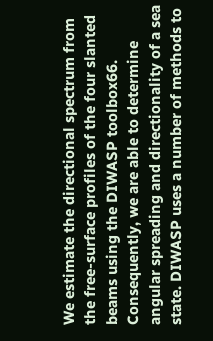We estimate the directional spectrum from the free-surface profiles of the four slanted beams using the DIWASP toolbox66. Consequently, we are able to determine angular spreading and directionality of a sea state. DIWASP uses a number of methods to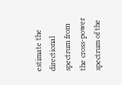estimate the directional spectrum from the cross-power spectrum of the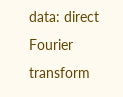data: direct Fourier transform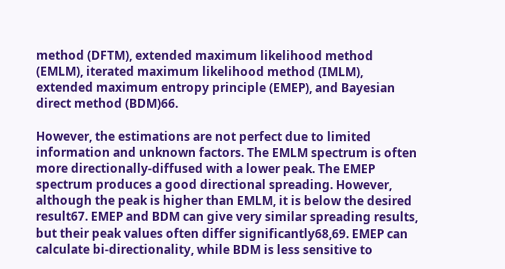method (DFTM), extended maximum likelihood method (EMLM), iterated maximum likelihood method (IMLM), extended maximum entropy principle (EMEP), and Bayesian direct method (BDM)66.

However, the estimations are not perfect due to limited information and unknown factors. The EMLM spectrum is often more directionally-diffused with a lower peak. The EMEP spectrum produces a good directional spreading. However, although the peak is higher than EMLM, it is below the desired result67. EMEP and BDM can give very similar spreading results, but their peak values often differ significantly68,69. EMEP can calculate bi-directionality, while BDM is less sensitive to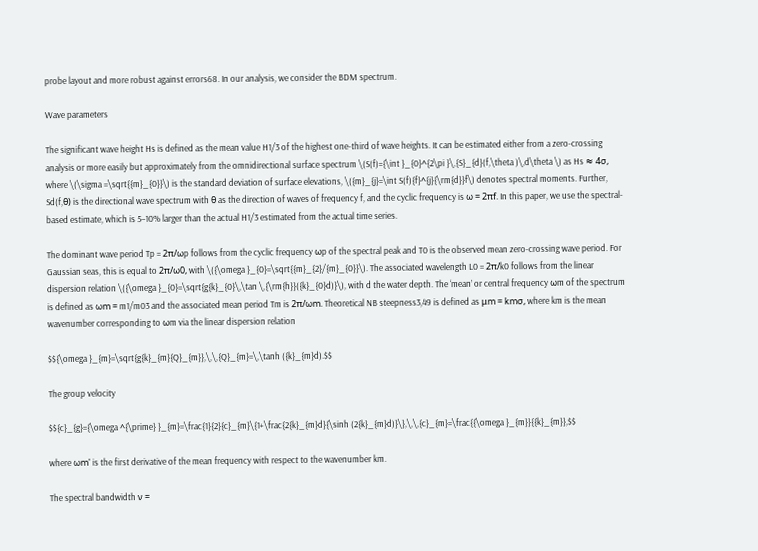probe layout and more robust against errors68. In our analysis, we consider the BDM spectrum.

Wave parameters

The significant wave height Hs is defined as the mean value H1/3 of the highest one-third of wave heights. It can be estimated either from a zero-crossing analysis or more easily but approximately from the omnidirectional surface spectrum \(S(f)={\int }_{0}^{2\pi }\,{S}_{d}(f,\theta )\,d\theta \) as Hs ≈ 4σ, where \(\sigma =\sqrt{{m}_{0}}\) is the standard deviation of surface elevations, \({m}_{j}=\int S(f){f}^{j}{\rm{d}}f\) denotes spectral moments. Further, Sd(f,θ) is the directional wave spectrum with θ as the direction of waves of frequency f, and the cyclic frequency is ω = 2πf. In this paper, we use the spectral-based estimate, which is 5–10% larger than the actual H1/3 estimated from the actual time series.

The dominant wave period Tp = 2π/ωp follows from the cyclic frequency ωp of the spectral peak and T0 is the observed mean zero-crossing wave period. For Gaussian seas, this is equal to 2π/ω0, with \({\omega }_{0}=\sqrt{{m}_{2}/{m}_{0}}\). The associated wavelength L0 = 2π/k0 follows from the linear dispersion relation \({\omega }_{0}=\sqrt{g{k}_{0}\,\tan \,{\rm{h}}({k}_{0}d)}\), with d the water depth. The ‘mean’ or central frequency ωm of the spectrum is defined as ωm = m1/m03 and the associated mean period Tm is 2π/ωm. Theoretical NB steepness3,49 is defined as μm = kmσ, where km is the mean wavenumber corresponding to ωm via the linear dispersion relation

$${\omega }_{m}=\sqrt{g{k}_{m}{Q}_{m}},\,\,{Q}_{m}=\,\tanh ({k}_{m}d).$$

The group velocity

$${c}_{g}={\omega ^{\prime} }_{m}=\frac{1}{2}{c}_{m}\{1+\frac{2{k}_{m}d}{\sinh (2{k}_{m}d)}\},\,\,{c}_{m}=\frac{{\omega }_{m}}{{k}_{m}},$$

where ωm' is the first derivative of the mean frequency with respect to the wavenumber km.

The spectral bandwidth ν =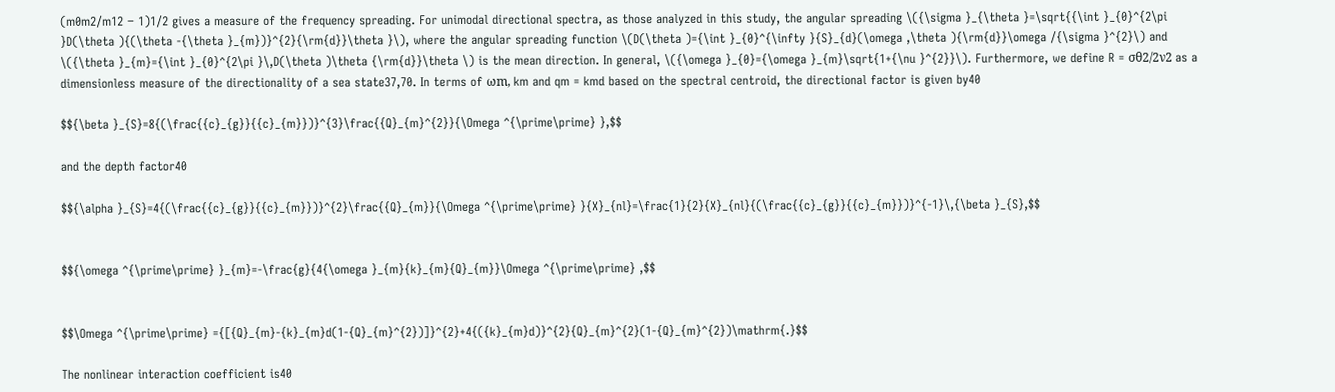(m0m2/m12 − 1)1/2 gives a measure of the frequency spreading. For unimodal directional spectra, as those analyzed in this study, the angular spreading \({\sigma }_{\theta }=\sqrt{{\int }_{0}^{2\pi }D(\theta ){(\theta -{\theta }_{m})}^{2}{\rm{d}}\theta }\), where the angular spreading function \(D(\theta )={\int }_{0}^{\infty }{S}_{d}(\omega ,\theta ){\rm{d}}\omega /{\sigma }^{2}\) and \({\theta }_{m}={\int }_{0}^{2\pi }\,D(\theta )\theta {\rm{d}}\theta \) is the mean direction. In general, \({\omega }_{0}={\omega }_{m}\sqrt{1+{\nu }^{2}}\). Furthermore, we define R = σθ2/2ν2 as a dimensionless measure of the directionality of a sea state37,70. In terms of ωm, km and qm = kmd based on the spectral centroid, the directional factor is given by40

$${\beta }_{S}=8{(\frac{{c}_{g}}{{c}_{m}})}^{3}\frac{{Q}_{m}^{2}}{\Omega ^{\prime\prime} },$$

and the depth factor40

$${\alpha }_{S}=4{(\frac{{c}_{g}}{{c}_{m}})}^{2}\frac{{Q}_{m}}{\Omega ^{\prime\prime} }{X}_{nl}=\frac{1}{2}{X}_{nl}{(\frac{{c}_{g}}{{c}_{m}})}^{-1}\,{\beta }_{S},$$


$${\omega ^{\prime\prime} }_{m}=-\frac{g}{4{\omega }_{m}{k}_{m}{Q}_{m}}\Omega ^{\prime\prime} ,$$


$$\Omega ^{\prime\prime} ={[{Q}_{m}-{k}_{m}d(1-{Q}_{m}^{2})]}^{2}+4{({k}_{m}d)}^{2}{Q}_{m}^{2}(1-{Q}_{m}^{2})\mathrm{.}$$

The nonlinear interaction coefficient is40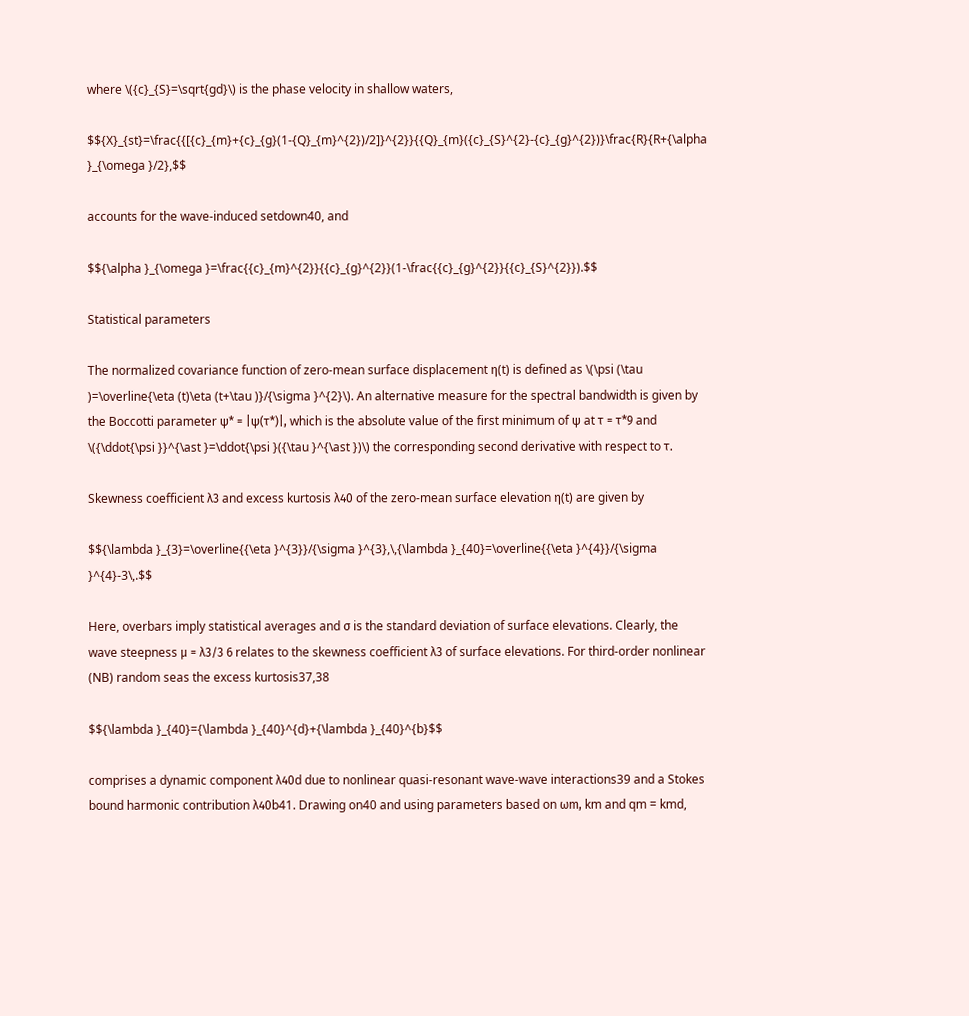where \({c}_{S}=\sqrt{gd}\) is the phase velocity in shallow waters,

$${X}_{st}=\frac{{[{c}_{m}+{c}_{g}(1-{Q}_{m}^{2})/2]}^{2}}{{Q}_{m}({c}_{S}^{2}-{c}_{g}^{2})}\frac{R}{R+{\alpha }_{\omega }/2},$$

accounts for the wave-induced setdown40, and

$${\alpha }_{\omega }=\frac{{c}_{m}^{2}}{{c}_{g}^{2}}(1-\frac{{c}_{g}^{2}}{{c}_{S}^{2}}).$$

Statistical parameters

The normalized covariance function of zero-mean surface displacement η(t) is defined as \(\psi (\tau )=\overline{\eta (t)\eta (t+\tau )}/{\sigma }^{2}\). An alternative measure for the spectral bandwidth is given by the Boccotti parameter ψ* = |ψ(τ*)|, which is the absolute value of the first minimum of ψ at τ = τ*9 and \({\ddot{\psi }}^{\ast }=\ddot{\psi }({\tau }^{\ast })\) the corresponding second derivative with respect to τ.

Skewness coefficient λ3 and excess kurtosis λ40 of the zero-mean surface elevation η(t) are given by

$${\lambda }_{3}=\overline{{\eta }^{3}}/{\sigma }^{3},\,{\lambda }_{40}=\overline{{\eta }^{4}}/{\sigma }^{4}-3\,.$$

Here, overbars imply statistical averages and σ is the standard deviation of surface elevations. Clearly, the wave steepness μ = λ3/3 6 relates to the skewness coefficient λ3 of surface elevations. For third-order nonlinear (NB) random seas the excess kurtosis37,38

$${\lambda }_{40}={\lambda }_{40}^{d}+{\lambda }_{40}^{b}$$

comprises a dynamic component λ40d due to nonlinear quasi-resonant wave-wave interactions39 and a Stokes bound harmonic contribution λ40b41. Drawing on40 and using parameters based on ωm, km and qm = kmd,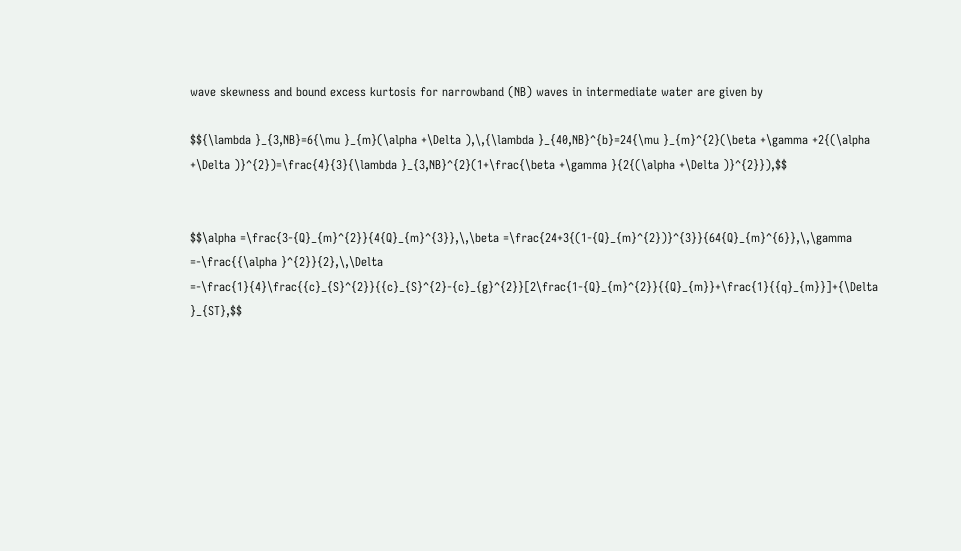wave skewness and bound excess kurtosis for narrowband (NB) waves in intermediate water are given by

$${\lambda }_{3,NB}=6{\mu }_{m}(\alpha +\Delta ),\,{\lambda }_{40,NB}^{b}=24{\mu }_{m}^{2}(\beta +\gamma +2{(\alpha +\Delta )}^{2})=\frac{4}{3}{\lambda }_{3,NB}^{2}(1+\frac{\beta +\gamma }{2{(\alpha +\Delta )}^{2}}),$$


$$\alpha =\frac{3-{Q}_{m}^{2}}{4{Q}_{m}^{3}},\,\beta =\frac{24+3{(1-{Q}_{m}^{2})}^{3}}{64{Q}_{m}^{6}},\,\gamma =-\frac{{\alpha }^{2}}{2},\,\Delta =-\frac{1}{4}\frac{{c}_{S}^{2}}{{c}_{S}^{2}-{c}_{g}^{2}}[2\frac{1-{Q}_{m}^{2}}{{Q}_{m}}+\frac{1}{{q}_{m}}]+{\Delta }_{ST},$$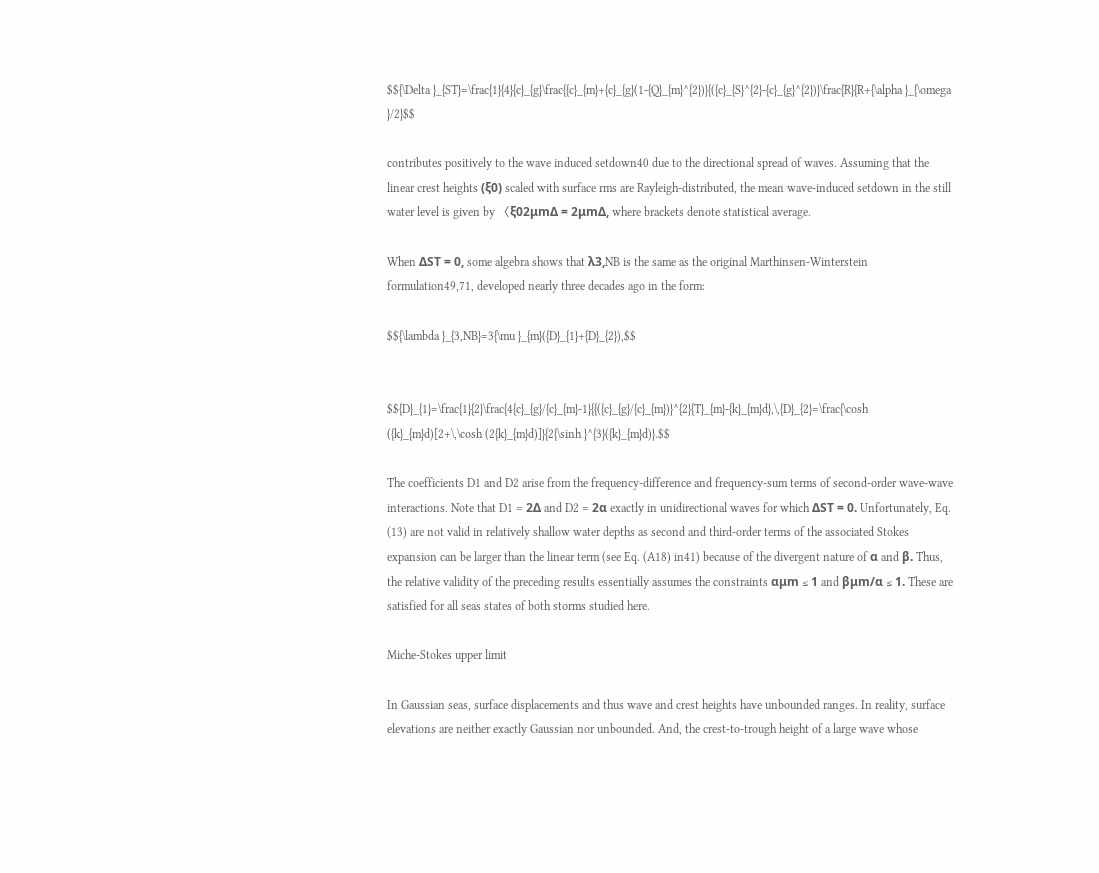$${\Delta }_{ST}=\frac{1}{4}{c}_{g}\frac{{c}_{m}+{c}_{g}(1-{Q}_{m}^{2})}{({c}_{S}^{2}-{c}_{g}^{2})}\frac{R}{R+{\alpha }_{\omega }/2}$$

contributes positively to the wave induced setdown40 due to the directional spread of waves. Assuming that the linear crest heights (ξ0) scaled with surface rms are Rayleigh-distributed, the mean wave-induced setdown in the still water level is given by 〈ξ02μmΔ = 2μmΔ, where brackets denote statistical average.

When ΔST = 0, some algebra shows that λ3,NB is the same as the original Marthinsen-Winterstein formulation49,71, developed nearly three decades ago in the form:

$${\lambda }_{3,NB}=3{\mu }_{m}({D}_{1}+{D}_{2}),$$


$${D}_{1}=\frac{1}{2}\frac{4{c}_{g}/{c}_{m}-1}{{({c}_{g}/{c}_{m})}^{2}{T}_{m}-{k}_{m}d},\,{D}_{2}=\frac{\cosh ({k}_{m}d)[2+\,\cosh (2{k}_{m}d)]}{2{\sinh }^{3}({k}_{m}d)}.$$

The coefficients D1 and D2 arise from the frequency-difference and frequency-sum terms of second-order wave-wave interactions. Note that D1 = 2Δ and D2 = 2α exactly in unidirectional waves for which ΔST = 0. Unfortunately, Eq. (13) are not valid in relatively shallow water depths as second and third-order terms of the associated Stokes expansion can be larger than the linear term (see Eq. (A18) in41) because of the divergent nature of α and β. Thus, the relative validity of the preceding results essentially assumes the constraints αμm ≤ 1 and βμm/α ≤ 1. These are satisfied for all seas states of both storms studied here.

Miche-Stokes upper limit

In Gaussian seas, surface displacements and thus wave and crest heights have unbounded ranges. In reality, surface elevations are neither exactly Gaussian nor unbounded. And, the crest-to-trough height of a large wave whose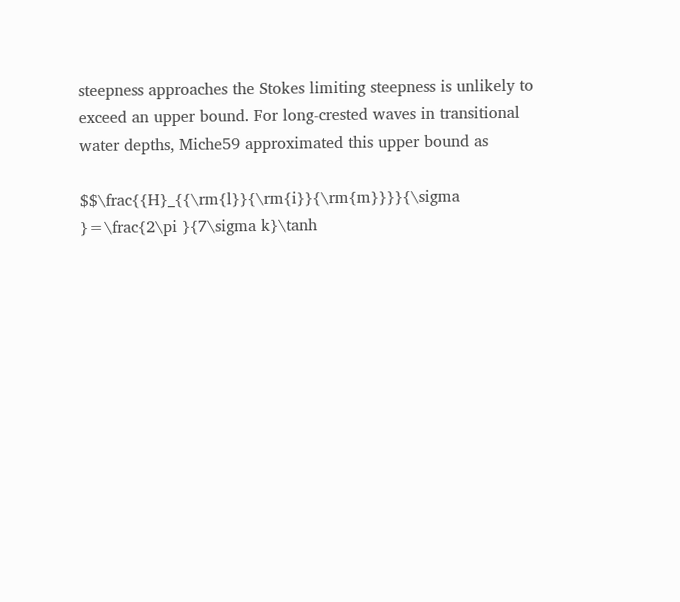steepness approaches the Stokes limiting steepness is unlikely to exceed an upper bound. For long-crested waves in transitional water depths, Miche59 approximated this upper bound as

$$\frac{{H}_{{\rm{l}}{\rm{i}}{\rm{m}}}}{\sigma }=\frac{2\pi }{7\sigma k}\tanh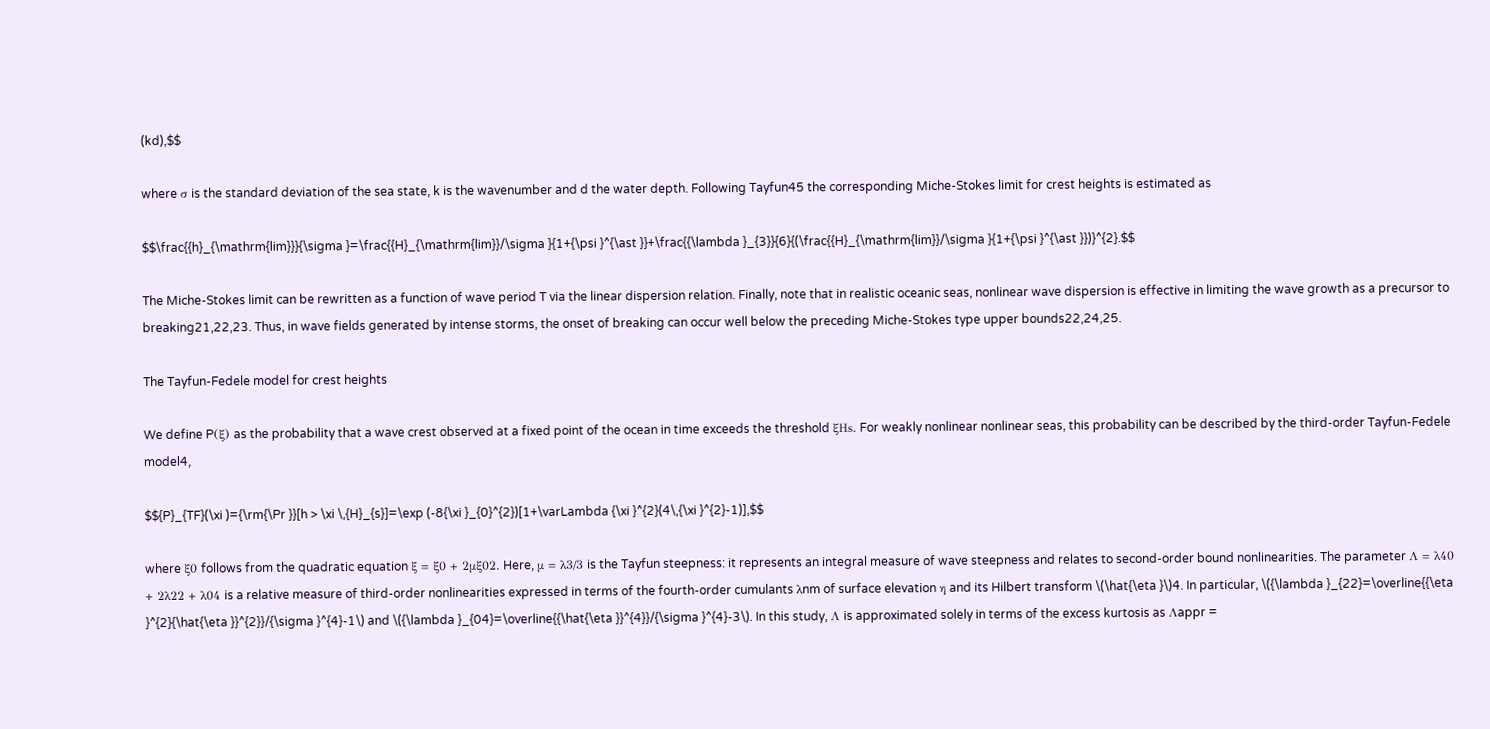(kd),$$

where σ is the standard deviation of the sea state, k is the wavenumber and d the water depth. Following Tayfun45 the corresponding Miche-Stokes limit for crest heights is estimated as

$$\frac{{h}_{\mathrm{lim}}}{\sigma }=\frac{{H}_{\mathrm{lim}}/\sigma }{1+{\psi }^{\ast }}+\frac{{\lambda }_{3}}{6}{(\frac{{H}_{\mathrm{lim}}/\sigma }{1+{\psi }^{\ast }})}^{2}.$$

The Miche-Stokes limit can be rewritten as a function of wave period T via the linear dispersion relation. Finally, note that in realistic oceanic seas, nonlinear wave dispersion is effective in limiting the wave growth as a precursor to breaking21,22,23. Thus, in wave fields generated by intense storms, the onset of breaking can occur well below the preceding Miche-Stokes type upper bounds22,24,25.

The Tayfun-Fedele model for crest heights

We define P(ξ) as the probability that a wave crest observed at a fixed point of the ocean in time exceeds the threshold ξHs. For weakly nonlinear nonlinear seas, this probability can be described by the third-order Tayfun-Fedele model4,

$${P}_{TF}(\xi )={\rm{\Pr }}[h > \xi \,{H}_{s}]=\exp (-8{\xi }_{0}^{2})[1+\varLambda {\xi }^{2}(4\,{\xi }^{2}-1)],$$

where ξ0 follows from the quadratic equation ξ = ξ0 + 2μξ02. Here, μ = λ3/3 is the Tayfun steepness: it represents an integral measure of wave steepness and relates to second-order bound nonlinearities. The parameter Λ = λ40 + 2λ22 + λ04 is a relative measure of third-order nonlinearities expressed in terms of the fourth-order cumulants λnm of surface elevation η and its Hilbert transform \(\hat{\eta }\)4. In particular, \({\lambda }_{22}=\overline{{\eta }^{2}{\hat{\eta }}^{2}}/{\sigma }^{4}-1\) and \({\lambda }_{04}=\overline{{\hat{\eta }}^{4}}/{\sigma }^{4}-3\). In this study, Λ is approximated solely in terms of the excess kurtosis as Λappr =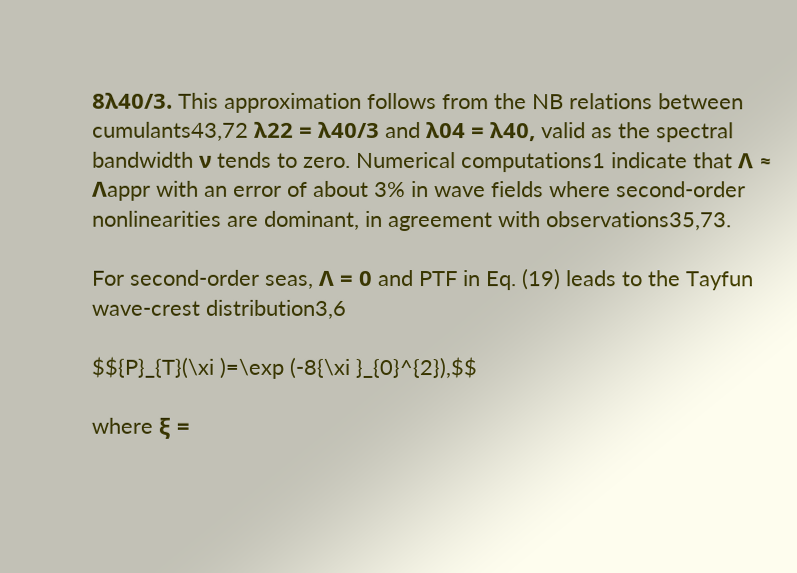8λ40/3. This approximation follows from the NB relations between cumulants43,72 λ22 = λ40/3 and λ04 = λ40, valid as the spectral bandwidth ν tends to zero. Numerical computations1 indicate that Λ ≈ Λappr with an error of about 3% in wave fields where second-order nonlinearities are dominant, in agreement with observations35,73.

For second-order seas, Λ = 0 and PTF in Eq. (19) leads to the Tayfun wave-crest distribution3,6

$${P}_{T}(\xi )=\exp (-8{\xi }_{0}^{2}),$$

where ξ =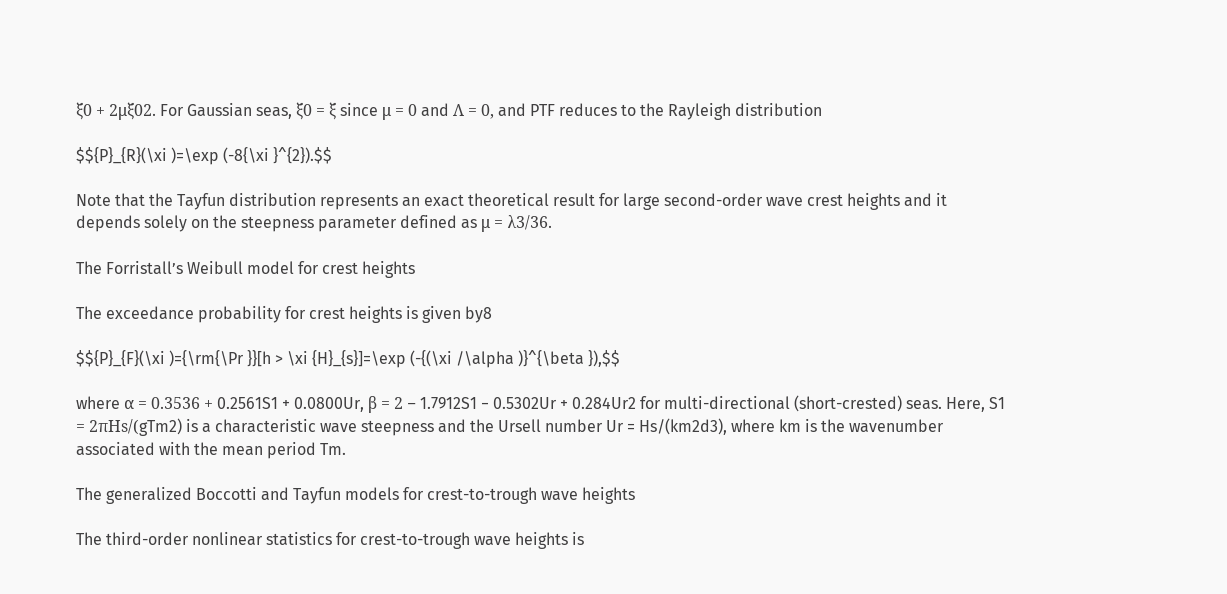ξ0 + 2μξ02. For Gaussian seas, ξ0 = ξ since μ = 0 and Λ = 0, and PTF reduces to the Rayleigh distribution

$${P}_{R}(\xi )=\exp (-8{\xi }^{2}).$$

Note that the Tayfun distribution represents an exact theoretical result for large second-order wave crest heights and it depends solely on the steepness parameter defined as μ = λ3/36.

The Forristall’s Weibull model for crest heights

The exceedance probability for crest heights is given by8

$${P}_{F}(\xi )={\rm{\Pr }}[h > \xi {H}_{s}]=\exp (-{(\xi /\alpha )}^{\beta }),$$

where α = 0.3536 + 0.2561S1 + 0.0800Ur, β = 2 − 1.7912S1 − 0.5302Ur + 0.284Ur2 for multi-directional (short-crested) seas. Here, S1 = 2πHs/(gTm2) is a characteristic wave steepness and the Ursell number Ur = Hs/(km2d3), where km is the wavenumber associated with the mean period Tm.

The generalized Boccotti and Tayfun models for crest-to-trough wave heights

The third-order nonlinear statistics for crest-to-trough wave heights is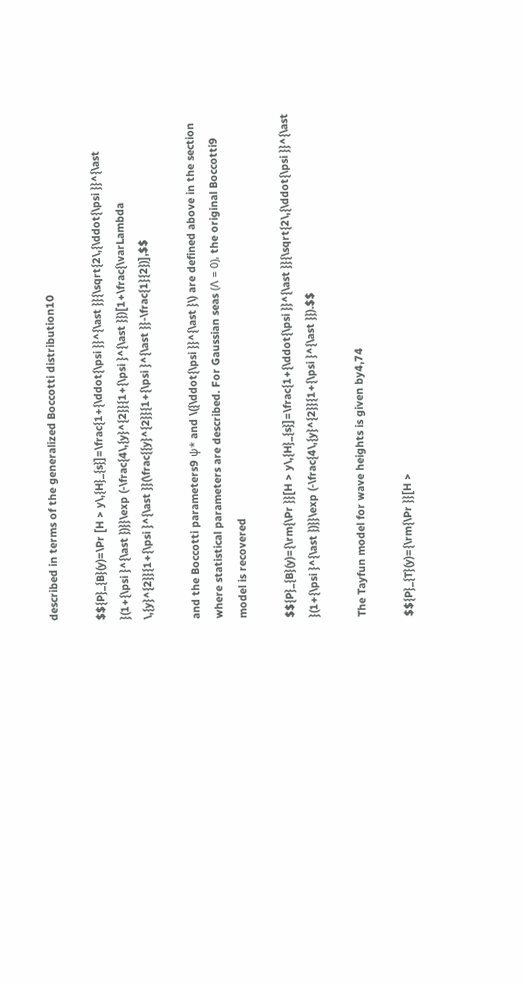described in terms of the generalized Boccotti distribution10

$${P}_{B}(y)=\Pr [H > y\,{H}_{s}]=\frac{1+{\ddot{\psi }}^{\ast }}{\sqrt{2\,{\ddot{\psi }}^{\ast }(1+{\psi }^{\ast })}}\exp (-\frac{4\,{y}^{2}}{1+{\psi }^{\ast }})[1+\frac{\varLambda \,{y}^{2}}{1+{\psi }^{\ast }}(\frac{{y}^{2}}{1+{\psi }^{\ast }}-\frac{1}{2})],$$

and the Boccotti parameters9 ψ* and \({\ddot{\psi }}^{\ast }\) are defined above in the section where statistical parameters are described. For Gaussian seas (Λ = 0), the original Boccotti9 model is recovered

$${P}_{B}(y)={\rm{\Pr }}[H > y\,{H}_{s}]=\frac{1+{\ddot{\psi }}^{\ast }}{\sqrt{2\,{\ddot{\psi }}^{\ast }(1+{\psi }^{\ast })}}\exp (-\frac{4\,{y}^{2}}{1+{\psi }^{\ast }}).$$

The Tayfun model for wave heights is given by4,74

$${P}_{T}(y)={\rm{\Pr }}[H >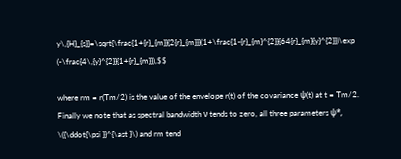y\,{H}_{s}]=\sqrt{\frac{1+{r}_{m}}{2{r}_{m}}}(1+\frac{1-{r}_{m}^{2}}{64{r}_{m}{y}^{2}})\exp (-\frac{4\,{y}^{2}}{1+{r}_{m}}),$$

where rm = r(Tm/2) is the value of the envelope r(t) of the covariance ψ(t) at t = Tm/2. Finally we note that as spectral bandwidth ν tends to zero, all three parameters ψ*, \({\ddot{\psi }}^{\ast }\) and rm tend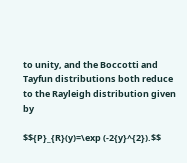to unity, and the Boccotti and Tayfun distributions both reduce to the Rayleigh distribution given by

$${P}_{R}(y)=\exp (-2{y}^{2}).$$